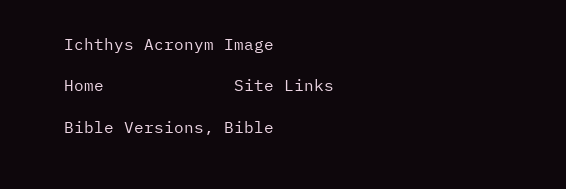Ichthys Acronym Image

Home             Site Links

Bible Versions, Bible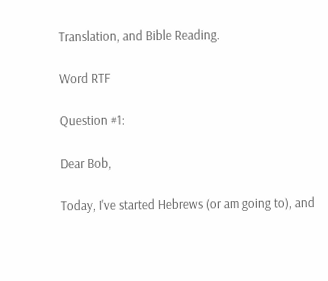Translation, and Bible Reading.

Word RTF

Question #1:

Dear Bob,

Today, I've started Hebrews (or am going to), and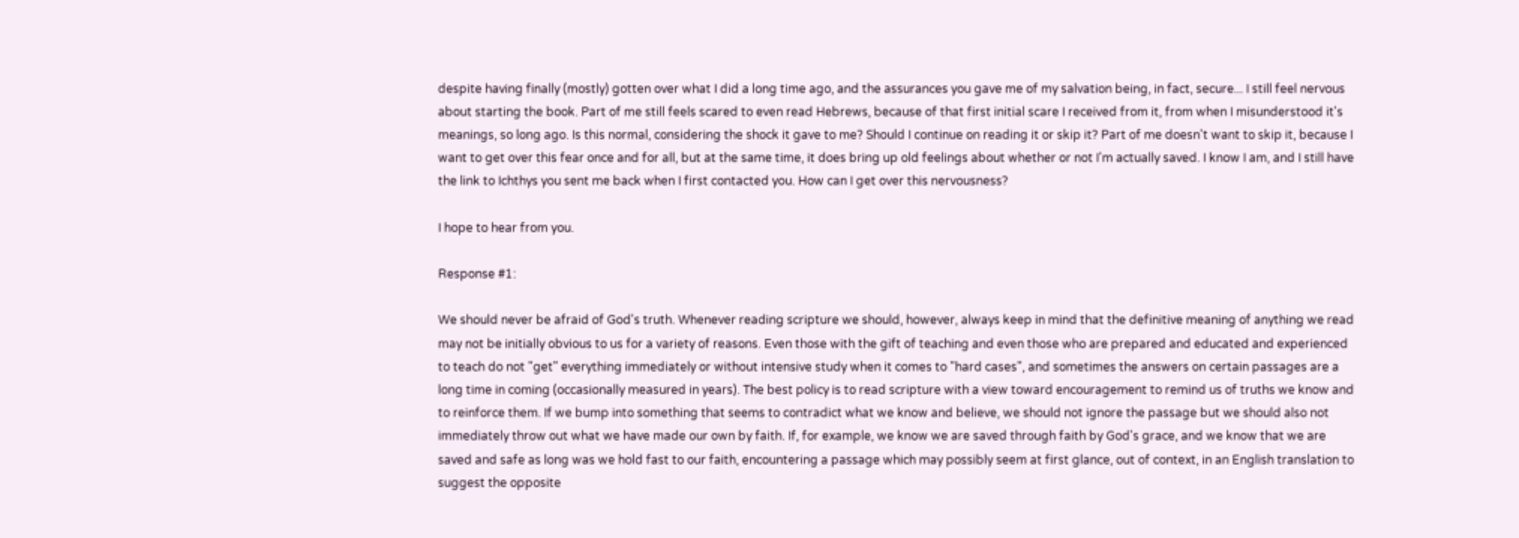despite having finally (mostly) gotten over what I did a long time ago, and the assurances you gave me of my salvation being, in fact, secure... I still feel nervous about starting the book. Part of me still feels scared to even read Hebrews, because of that first initial scare I received from it, from when I misunderstood it's meanings, so long ago. Is this normal, considering the shock it gave to me? Should I continue on reading it or skip it? Part of me doesn't want to skip it, because I want to get over this fear once and for all, but at the same time, it does bring up old feelings about whether or not I'm actually saved. I know I am, and I still have the link to Ichthys you sent me back when I first contacted you. How can I get over this nervousness?

I hope to hear from you.

Response #1:

We should never be afraid of God's truth. Whenever reading scripture we should, however, always keep in mind that the definitive meaning of anything we read may not be initially obvious to us for a variety of reasons. Even those with the gift of teaching and even those who are prepared and educated and experienced to teach do not "get" everything immediately or without intensive study when it comes to "hard cases", and sometimes the answers on certain passages are a long time in coming (occasionally measured in years). The best policy is to read scripture with a view toward encouragement to remind us of truths we know and to reinforce them. If we bump into something that seems to contradict what we know and believe, we should not ignore the passage but we should also not immediately throw out what we have made our own by faith. If, for example, we know we are saved through faith by God's grace, and we know that we are saved and safe as long was we hold fast to our faith, encountering a passage which may possibly seem at first glance, out of context, in an English translation to suggest the opposite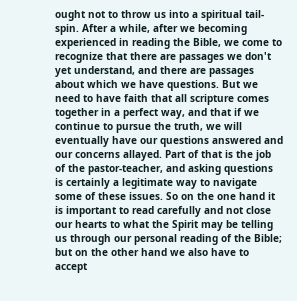ought not to throw us into a spiritual tail-spin. After a while, after we becoming experienced in reading the Bible, we come to recognize that there are passages we don't yet understand, and there are passages about which we have questions. But we need to have faith that all scripture comes together in a perfect way, and that if we continue to pursue the truth, we will eventually have our questions answered and our concerns allayed. Part of that is the job of the pastor-teacher, and asking questions is certainly a legitimate way to navigate some of these issues. So on the one hand it is important to read carefully and not close our hearts to what the Spirit may be telling us through our personal reading of the Bible; but on the other hand we also have to accept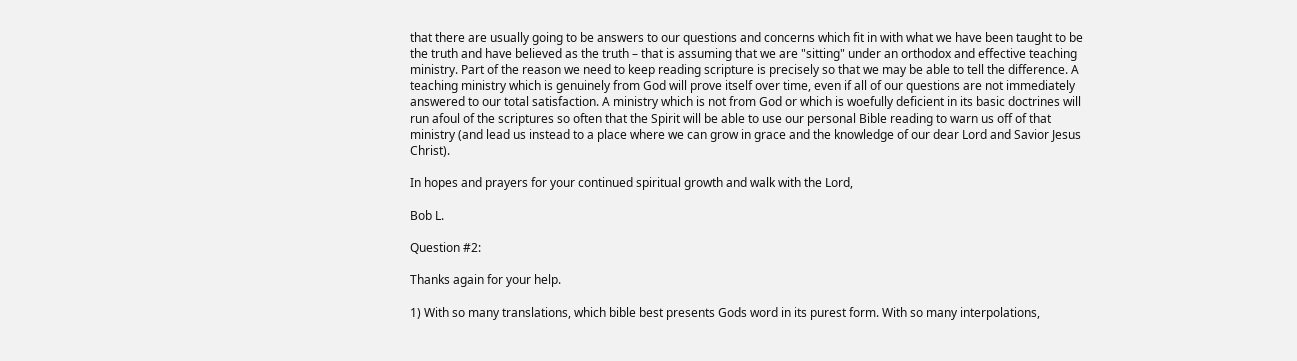that there are usually going to be answers to our questions and concerns which fit in with what we have been taught to be the truth and have believed as the truth – that is assuming that we are "sitting" under an orthodox and effective teaching ministry. Part of the reason we need to keep reading scripture is precisely so that we may be able to tell the difference. A teaching ministry which is genuinely from God will prove itself over time, even if all of our questions are not immediately answered to our total satisfaction. A ministry which is not from God or which is woefully deficient in its basic doctrines will run afoul of the scriptures so often that the Spirit will be able to use our personal Bible reading to warn us off of that ministry (and lead us instead to a place where we can grow in grace and the knowledge of our dear Lord and Savior Jesus Christ).

In hopes and prayers for your continued spiritual growth and walk with the Lord,

Bob L.

Question #2:

Thanks again for your help.

1) With so many translations, which bible best presents Gods word in its purest form. With so many interpolations,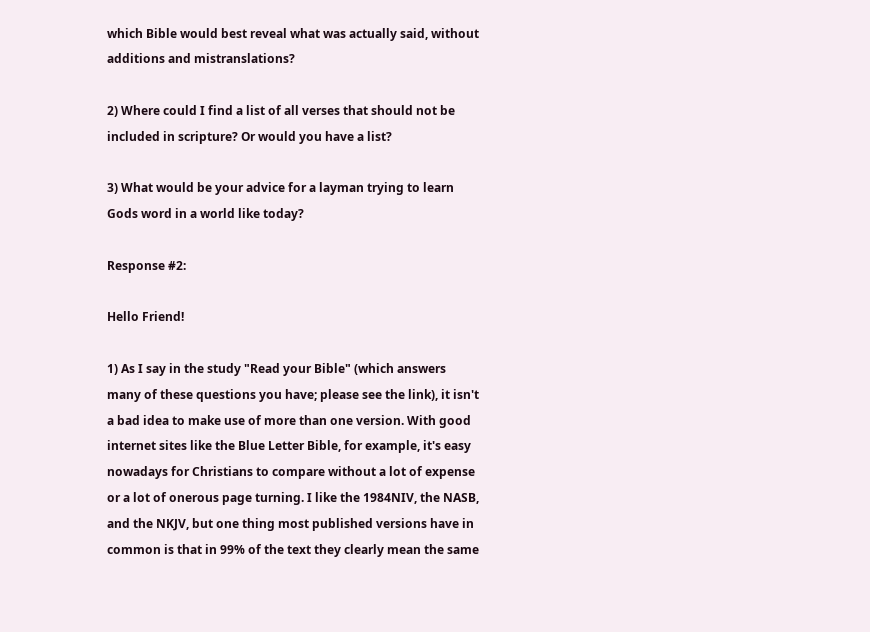which Bible would best reveal what was actually said, without additions and mistranslations?

2) Where could I find a list of all verses that should not be included in scripture? Or would you have a list?

3) What would be your advice for a layman trying to learn Gods word in a world like today?

Response #2:

Hello Friend!

1) As I say in the study "Read your Bible" (which answers many of these questions you have; please see the link), it isn't a bad idea to make use of more than one version. With good internet sites like the Blue Letter Bible, for example, it's easy nowadays for Christians to compare without a lot of expense or a lot of onerous page turning. I like the 1984NIV, the NASB, and the NKJV, but one thing most published versions have in common is that in 99% of the text they clearly mean the same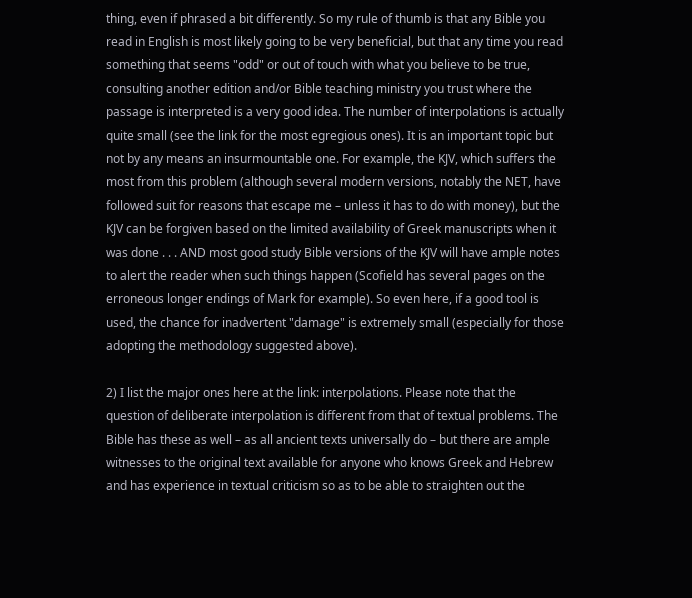thing, even if phrased a bit differently. So my rule of thumb is that any Bible you read in English is most likely going to be very beneficial, but that any time you read something that seems "odd" or out of touch with what you believe to be true, consulting another edition and/or Bible teaching ministry you trust where the passage is interpreted is a very good idea. The number of interpolations is actually quite small (see the link for the most egregious ones). It is an important topic but not by any means an insurmountable one. For example, the KJV, which suffers the most from this problem (although several modern versions, notably the NET, have followed suit for reasons that escape me – unless it has to do with money), but the KJV can be forgiven based on the limited availability of Greek manuscripts when it was done . . . AND most good study Bible versions of the KJV will have ample notes to alert the reader when such things happen (Scofield has several pages on the erroneous longer endings of Mark for example). So even here, if a good tool is used, the chance for inadvertent "damage" is extremely small (especially for those adopting the methodology suggested above).

2) I list the major ones here at the link: interpolations. Please note that the question of deliberate interpolation is different from that of textual problems. The Bible has these as well – as all ancient texts universally do – but there are ample witnesses to the original text available for anyone who knows Greek and Hebrew and has experience in textual criticism so as to be able to straighten out the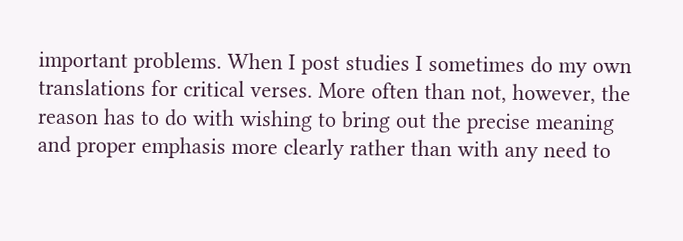important problems. When I post studies I sometimes do my own translations for critical verses. More often than not, however, the reason has to do with wishing to bring out the precise meaning and proper emphasis more clearly rather than with any need to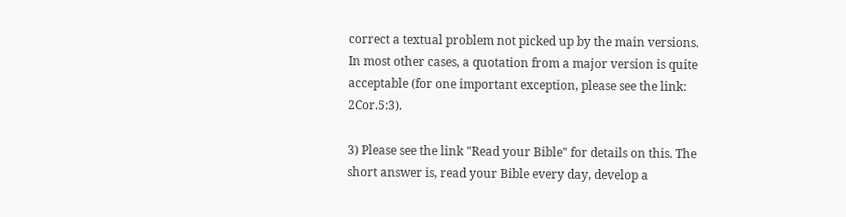correct a textual problem not picked up by the main versions. In most other cases, a quotation from a major version is quite acceptable (for one important exception, please see the link: 2Cor.5:3).

3) Please see the link "Read your Bible" for details on this. The short answer is, read your Bible every day, develop a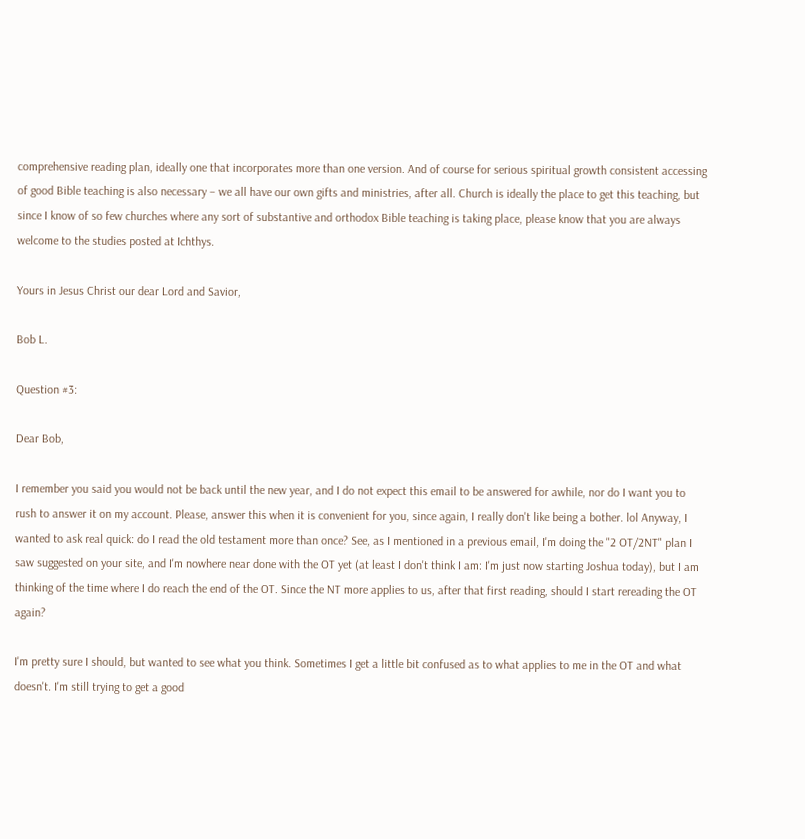comprehensive reading plan, ideally one that incorporates more than one version. And of course for serious spiritual growth consistent accessing of good Bible teaching is also necessary – we all have our own gifts and ministries, after all. Church is ideally the place to get this teaching, but since I know of so few churches where any sort of substantive and orthodox Bible teaching is taking place, please know that you are always welcome to the studies posted at Ichthys.

Yours in Jesus Christ our dear Lord and Savior,

Bob L.

Question #3:

Dear Bob,

I remember you said you would not be back until the new year, and I do not expect this email to be answered for awhile, nor do I want you to rush to answer it on my account. Please, answer this when it is convenient for you, since again, I really don't like being a bother. lol Anyway, I wanted to ask real quick: do I read the old testament more than once? See, as I mentioned in a previous email, I'm doing the "2 OT/2NT" plan I saw suggested on your site, and I'm nowhere near done with the OT yet (at least I don't think I am: I'm just now starting Joshua today), but I am thinking of the time where I do reach the end of the OT. Since the NT more applies to us, after that first reading, should I start rereading the OT again?

I'm pretty sure I should, but wanted to see what you think. Sometimes I get a little bit confused as to what applies to me in the OT and what doesn't. I'm still trying to get a good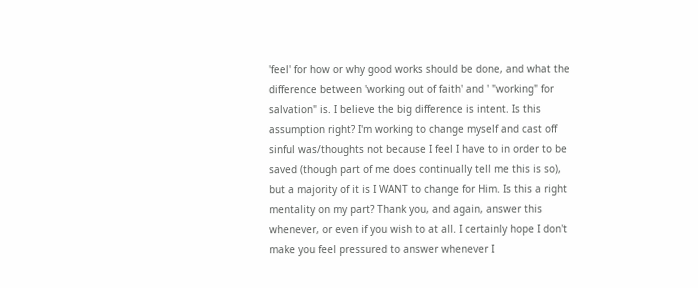'feel' for how or why good works should be done, and what the difference between 'working out of faith' and ' "working" for salvation" is. I believe the big difference is intent. Is this assumption right? I'm working to change myself and cast off sinful was/thoughts not because I feel I have to in order to be saved (though part of me does continually tell me this is so), but a majority of it is I WANT to change for Him. Is this a right mentality on my part? Thank you, and again, answer this whenever, or even if you wish to at all. I certainly hope I don't make you feel pressured to answer whenever I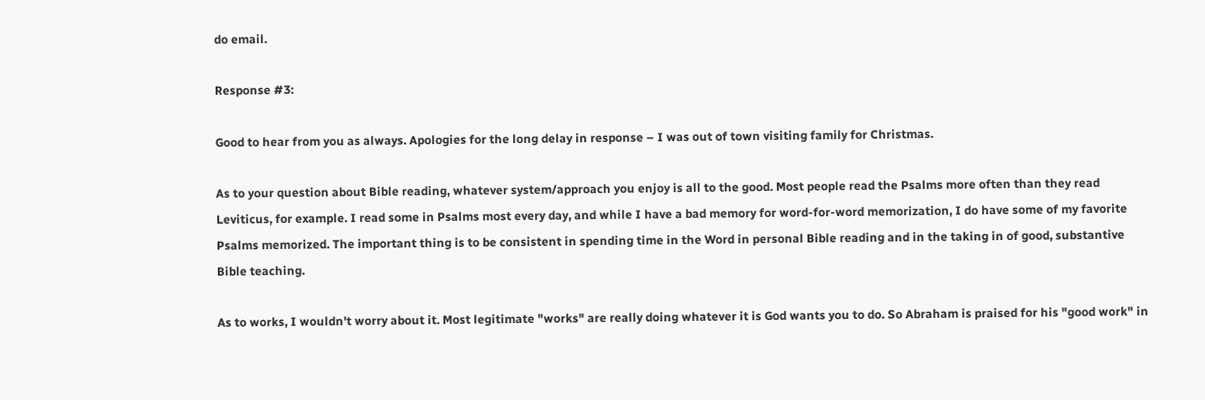do email.

Response #3:

Good to hear from you as always. Apologies for the long delay in response – I was out of town visiting family for Christmas.

As to your question about Bible reading, whatever system/approach you enjoy is all to the good. Most people read the Psalms more often than they read Leviticus, for example. I read some in Psalms most every day, and while I have a bad memory for word-for-word memorization, I do have some of my favorite Psalms memorized. The important thing is to be consistent in spending time in the Word in personal Bible reading and in the taking in of good, substantive Bible teaching.

As to works, I wouldn't worry about it. Most legitimate "works" are really doing whatever it is God wants you to do. So Abraham is praised for his "good work" in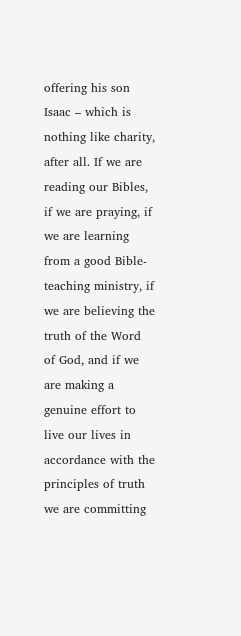offering his son Isaac – which is nothing like charity, after all. If we are reading our Bibles, if we are praying, if we are learning from a good Bible-teaching ministry, if we are believing the truth of the Word of God, and if we are making a genuine effort to live our lives in accordance with the principles of truth we are committing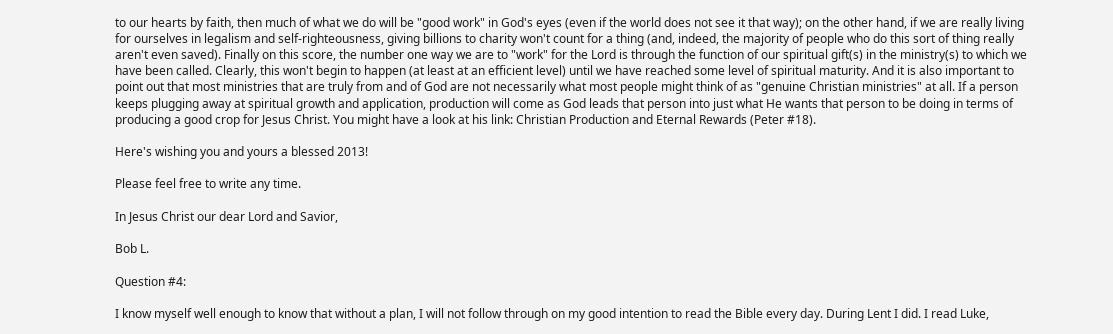to our hearts by faith, then much of what we do will be "good work" in God's eyes (even if the world does not see it that way); on the other hand, if we are really living for ourselves in legalism and self-righteousness, giving billions to charity won't count for a thing (and, indeed, the majority of people who do this sort of thing really aren't even saved). Finally on this score, the number one way we are to "work" for the Lord is through the function of our spiritual gift(s) in the ministry(s) to which we have been called. Clearly, this won't begin to happen (at least at an efficient level) until we have reached some level of spiritual maturity. And it is also important to point out that most ministries that are truly from and of God are not necessarily what most people might think of as "genuine Christian ministries" at all. If a person keeps plugging away at spiritual growth and application, production will come as God leads that person into just what He wants that person to be doing in terms of producing a good crop for Jesus Christ. You might have a look at his link: Christian Production and Eternal Rewards (Peter #18).

Here's wishing you and yours a blessed 2013!

Please feel free to write any time.

In Jesus Christ our dear Lord and Savior,

Bob L.

Question #4:

I know myself well enough to know that without a plan, I will not follow through on my good intention to read the Bible every day. During Lent I did. I read Luke,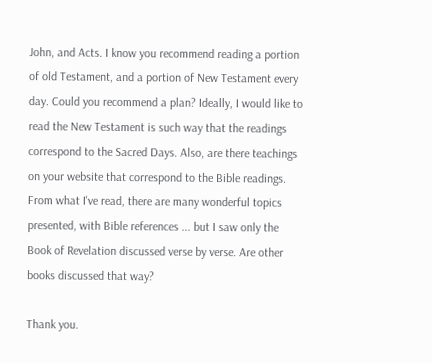John, and Acts. I know you recommend reading a portion of old Testament, and a portion of New Testament every day. Could you recommend a plan? Ideally, I would like to read the New Testament is such way that the readings correspond to the Sacred Days. Also, are there teachings on your website that correspond to the Bible readings. From what I've read, there are many wonderful topics presented, with Bible references ... but I saw only the Book of Revelation discussed verse by verse. Are other books discussed that way?

Thank you.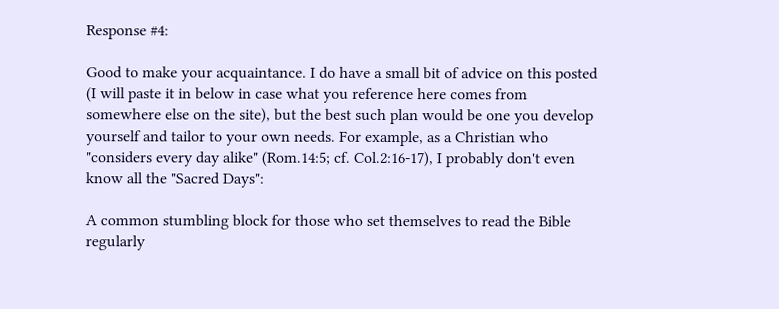Response #4:

Good to make your acquaintance. I do have a small bit of advice on this posted (I will paste it in below in case what you reference here comes from somewhere else on the site), but the best such plan would be one you develop yourself and tailor to your own needs. For example, as a Christian who "considers every day alike" (Rom.14:5; cf. Col.2:16-17), I probably don't even know all the "Sacred Days":

A common stumbling block for those who set themselves to read the Bible regularly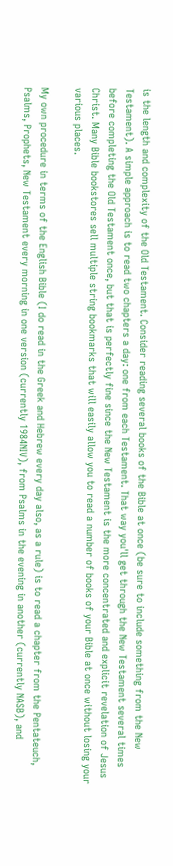is the length and complexity of the Old Testament. Consider reading several books of the Bible at once (be sure to include something from the New Testament). A simple approach is to read two chapters a day: one from each Testament. That way you'll get through the New Testament several times before completing the Old Testament once, but that is perfectly fine since the New Testament is the more concentrated and explicit revelation of Jesus Christ. Many Bible bookstores sell multiple string bookmarks that will easily allow you to read a number of books of your Bible at once without losing your various places.

My own procedure in terms of the English Bible (I do read in the Greek and Hebrew every day also, as a rule) is to read a chapter from the Pentateuch, Psalms, Prophets, New Testament every morning in one version (currently 1984NIV), from Psalms in the evening in another (currently NASB), and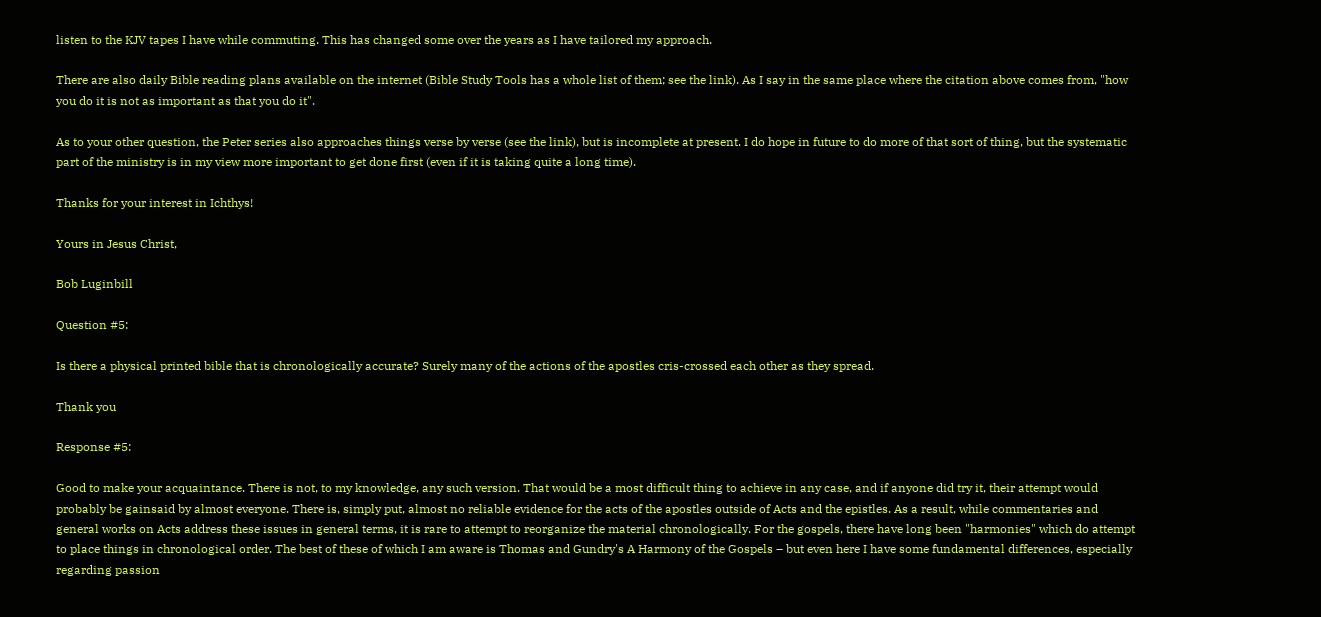listen to the KJV tapes I have while commuting. This has changed some over the years as I have tailored my approach.

There are also daily Bible reading plans available on the internet (Bible Study Tools has a whole list of them; see the link). As I say in the same place where the citation above comes from, "how you do it is not as important as that you do it".

As to your other question, the Peter series also approaches things verse by verse (see the link), but is incomplete at present. I do hope in future to do more of that sort of thing, but the systematic part of the ministry is in my view more important to get done first (even if it is taking quite a long time).

Thanks for your interest in Ichthys!

Yours in Jesus Christ,

Bob Luginbill

Question #5:

Is there a physical printed bible that is chronologically accurate? Surely many of the actions of the apostles cris-crossed each other as they spread.

Thank you

Response #5:

Good to make your acquaintance. There is not, to my knowledge, any such version. That would be a most difficult thing to achieve in any case, and if anyone did try it, their attempt would probably be gainsaid by almost everyone. There is, simply put, almost no reliable evidence for the acts of the apostles outside of Acts and the epistles. As a result, while commentaries and general works on Acts address these issues in general terms, it is rare to attempt to reorganize the material chronologically. For the gospels, there have long been "harmonies" which do attempt to place things in chronological order. The best of these of which I am aware is Thomas and Gundry's A Harmony of the Gospels – but even here I have some fundamental differences, especially regarding passion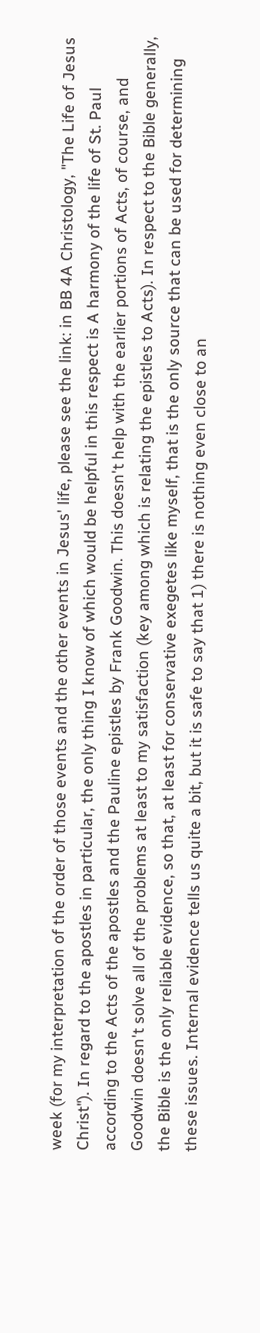week (for my interpretation of the order of those events and the other events in Jesus' life, please see the link: in BB 4A Christology, "The Life of Jesus Christ"). In regard to the apostles in particular, the only thing I know of which would be helpful in this respect is A harmony of the life of St. Paul according to the Acts of the apostles and the Pauline epistles by Frank Goodwin. This doesn't help with the earlier portions of Acts, of course, and Goodwin doesn't solve all of the problems at least to my satisfaction (key among which is relating the epistles to Acts). In respect to the Bible generally, the Bible is the only reliable evidence, so that, at least for conservative exegetes like myself, that is the only source that can be used for determining these issues. Internal evidence tells us quite a bit, but it is safe to say that 1) there is nothing even close to an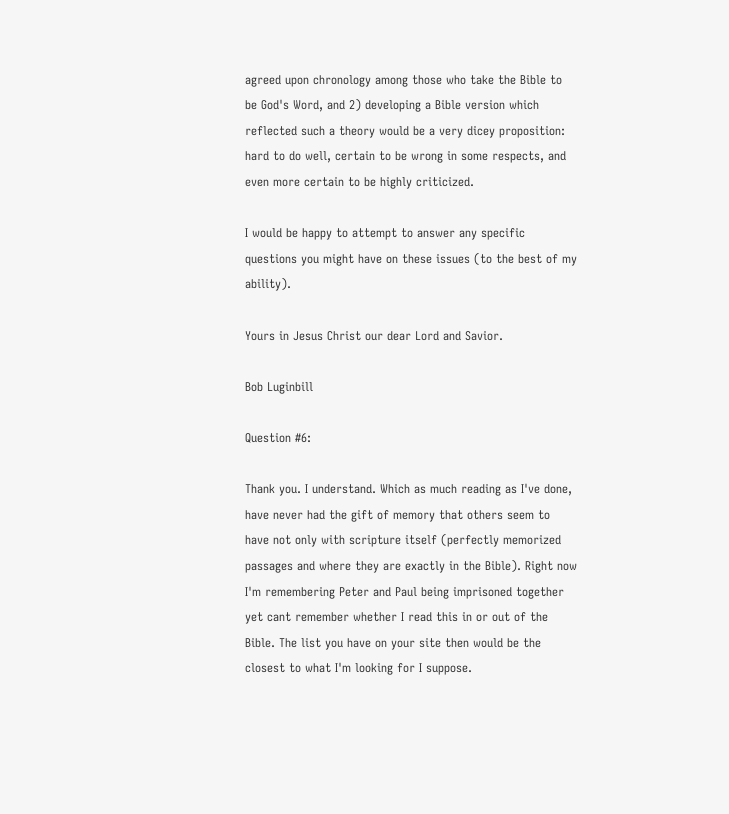agreed upon chronology among those who take the Bible to be God's Word, and 2) developing a Bible version which reflected such a theory would be a very dicey proposition: hard to do well, certain to be wrong in some respects, and even more certain to be highly criticized.

I would be happy to attempt to answer any specific questions you might have on these issues (to the best of my ability).

Yours in Jesus Christ our dear Lord and Savior.

Bob Luginbill

Question #6:

Thank you. I understand. Which as much reading as I've done, have never had the gift of memory that others seem to have not only with scripture itself (perfectly memorized passages and where they are exactly in the Bible). Right now I'm remembering Peter and Paul being imprisoned together yet cant remember whether I read this in or out of the Bible. The list you have on your site then would be the closest to what I'm looking for I suppose.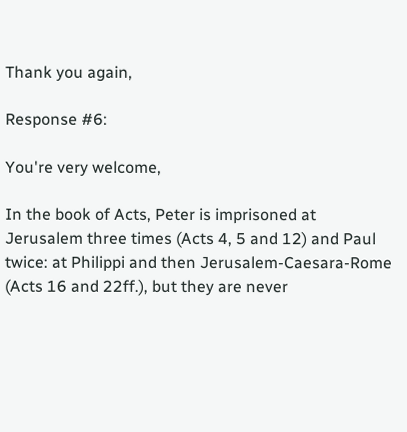Thank you again,

Response #6:

You're very welcome,

In the book of Acts, Peter is imprisoned at Jerusalem three times (Acts 4, 5 and 12) and Paul twice: at Philippi and then Jerusalem-Caesara-Rome (Acts 16 and 22ff.), but they are never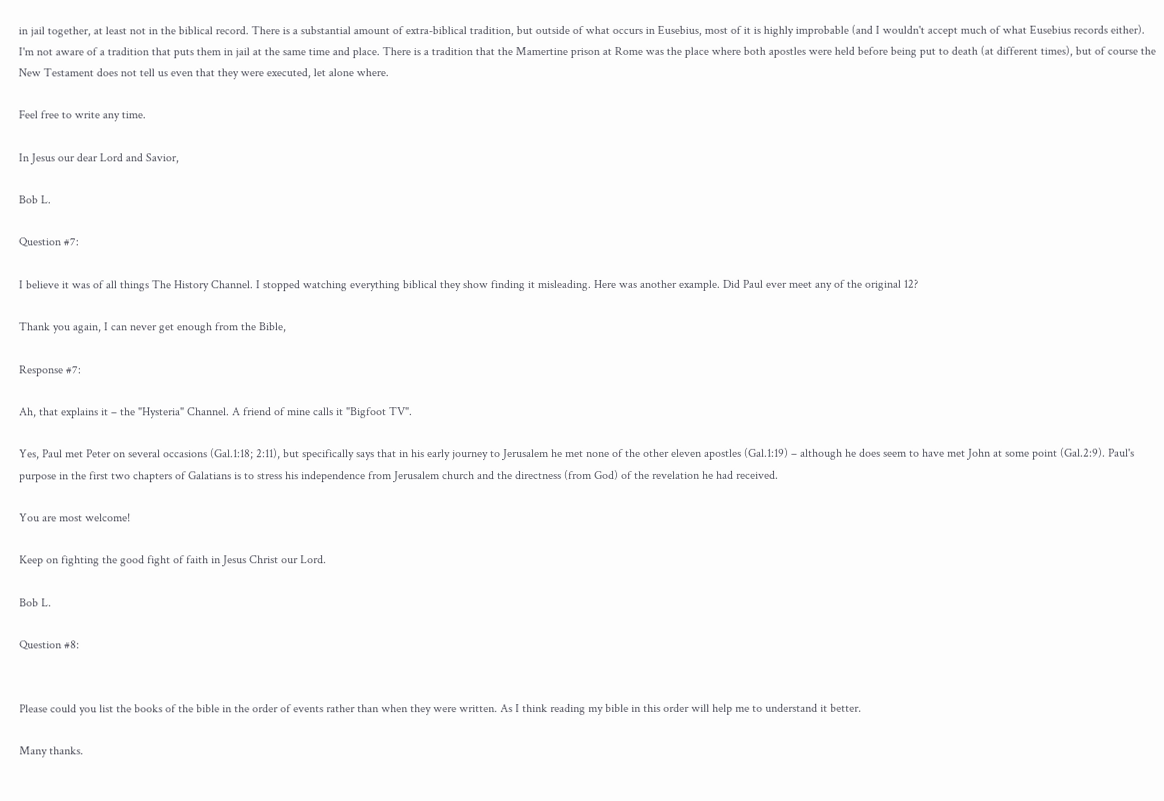in jail together, at least not in the biblical record. There is a substantial amount of extra-biblical tradition, but outside of what occurs in Eusebius, most of it is highly improbable (and I wouldn't accept much of what Eusebius records either). I'm not aware of a tradition that puts them in jail at the same time and place. There is a tradition that the Mamertine prison at Rome was the place where both apostles were held before being put to death (at different times), but of course the New Testament does not tell us even that they were executed, let alone where.

Feel free to write any time.

In Jesus our dear Lord and Savior,

Bob L.

Question #7:

I believe it was of all things The History Channel. I stopped watching everything biblical they show finding it misleading. Here was another example. Did Paul ever meet any of the original 12?

Thank you again, I can never get enough from the Bible,

Response #7:

Ah, that explains it – the "Hysteria" Channel. A friend of mine calls it "Bigfoot TV".

Yes, Paul met Peter on several occasions (Gal.1:18; 2:11), but specifically says that in his early journey to Jerusalem he met none of the other eleven apostles (Gal.1:19) – although he does seem to have met John at some point (Gal.2:9). Paul's purpose in the first two chapters of Galatians is to stress his independence from Jerusalem church and the directness (from God) of the revelation he had received.

You are most welcome!

Keep on fighting the good fight of faith in Jesus Christ our Lord.

Bob L.

Question #8:


Please could you list the books of the bible in the order of events rather than when they were written. As I think reading my bible in this order will help me to understand it better.

Many thanks.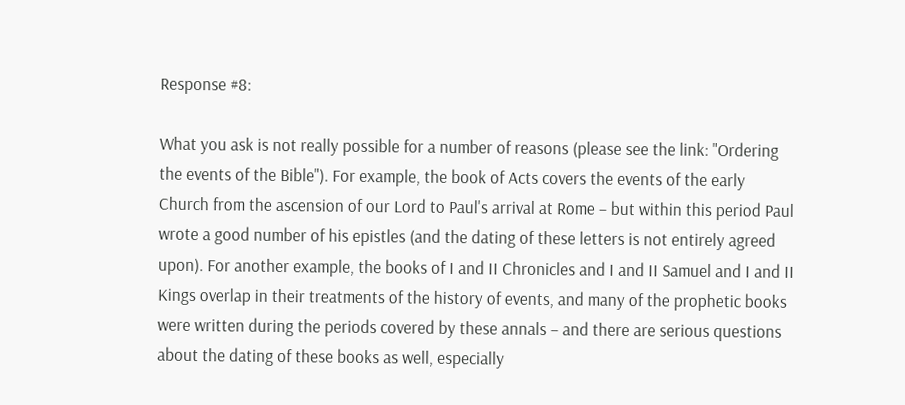Response #8:

What you ask is not really possible for a number of reasons (please see the link: "Ordering the events of the Bible"). For example, the book of Acts covers the events of the early Church from the ascension of our Lord to Paul's arrival at Rome – but within this period Paul wrote a good number of his epistles (and the dating of these letters is not entirely agreed upon). For another example, the books of I and II Chronicles and I and II Samuel and I and II Kings overlap in their treatments of the history of events, and many of the prophetic books were written during the periods covered by these annals – and there are serious questions about the dating of these books as well, especially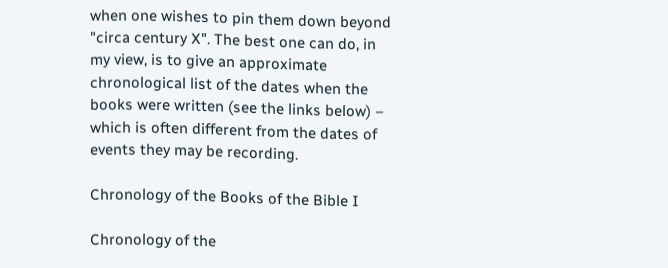when one wishes to pin them down beyond "circa century X". The best one can do, in my view, is to give an approximate chronological list of the dates when the books were written (see the links below) – which is often different from the dates of events they may be recording.

Chronology of the Books of the Bible I

Chronology of the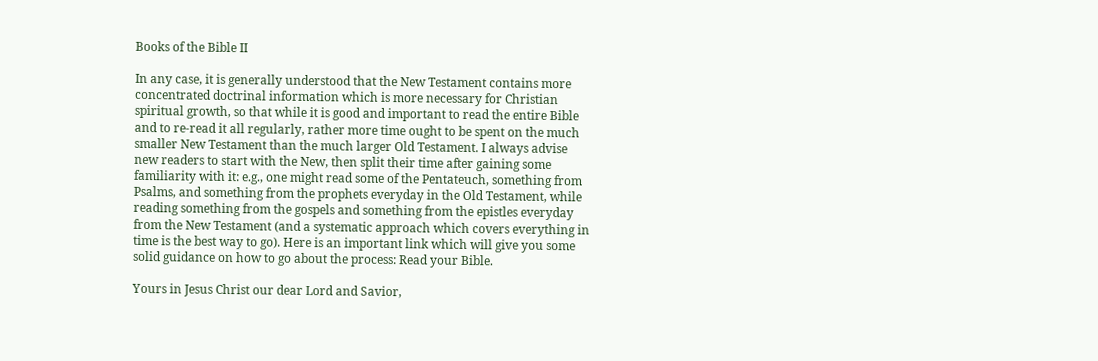Books of the Bible II

In any case, it is generally understood that the New Testament contains more concentrated doctrinal information which is more necessary for Christian spiritual growth, so that while it is good and important to read the entire Bible and to re-read it all regularly, rather more time ought to be spent on the much smaller New Testament than the much larger Old Testament. I always advise new readers to start with the New, then split their time after gaining some familiarity with it: e.g., one might read some of the Pentateuch, something from Psalms, and something from the prophets everyday in the Old Testament, while reading something from the gospels and something from the epistles everyday from the New Testament (and a systematic approach which covers everything in time is the best way to go). Here is an important link which will give you some solid guidance on how to go about the process: Read your Bible.

Yours in Jesus Christ our dear Lord and Savior,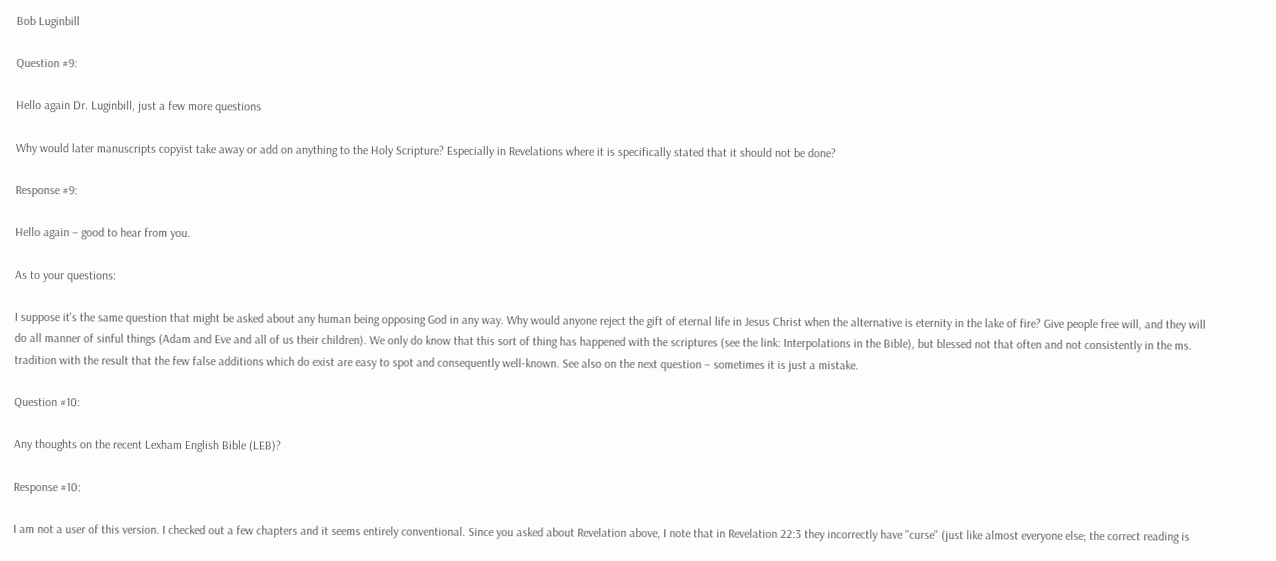Bob Luginbill

Question #9:

Hello again Dr. Luginbill, just a few more questions

Why would later manuscripts copyist take away or add on anything to the Holy Scripture? Especially in Revelations where it is specifically stated that it should not be done?

Response #9:

Hello again – good to hear from you.

As to your questions:

I suppose it's the same question that might be asked about any human being opposing God in any way. Why would anyone reject the gift of eternal life in Jesus Christ when the alternative is eternity in the lake of fire? Give people free will, and they will do all manner of sinful things (Adam and Eve and all of us their children). We only do know that this sort of thing has happened with the scriptures (see the link: Interpolations in the Bible), but blessed not that often and not consistently in the ms. tradition with the result that the few false additions which do exist are easy to spot and consequently well-known. See also on the next question – sometimes it is just a mistake.

Question #10:

Any thoughts on the recent Lexham English Bible (LEB)?

Response #10:

I am not a user of this version. I checked out a few chapters and it seems entirely conventional. Since you asked about Revelation above, I note that in Revelation 22:3 they incorrectly have "curse" (just like almost everyone else; the correct reading is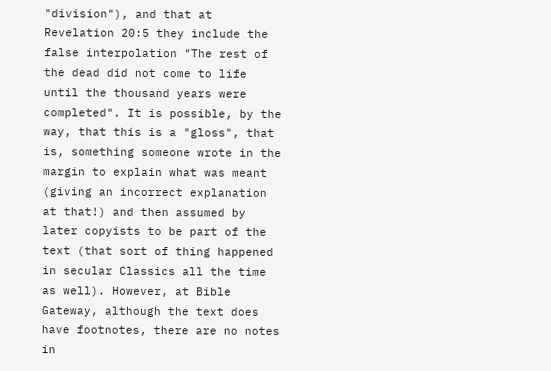"division"), and that at Revelation 20:5 they include the false interpolation "The rest of the dead did not come to life until the thousand years were completed". It is possible, by the way, that this is a "gloss", that is, something someone wrote in the margin to explain what was meant (giving an incorrect explanation at that!) and then assumed by later copyists to be part of the text (that sort of thing happened in secular Classics all the time as well). However, at Bible Gateway, although the text does have footnotes, there are no notes in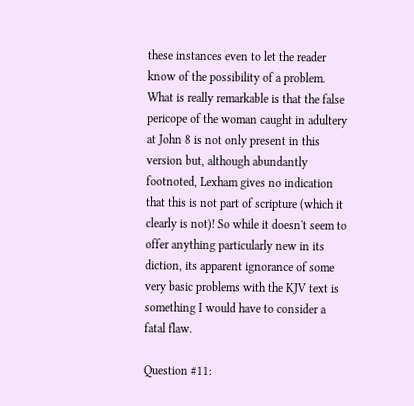these instances even to let the reader know of the possibility of a problem. What is really remarkable is that the false pericope of the woman caught in adultery at John 8 is not only present in this version but, although abundantly footnoted, Lexham gives no indication that this is not part of scripture (which it clearly is not)! So while it doesn't seem to offer anything particularly new in its diction, its apparent ignorance of some very basic problems with the KJV text is something I would have to consider a fatal flaw.

Question #11: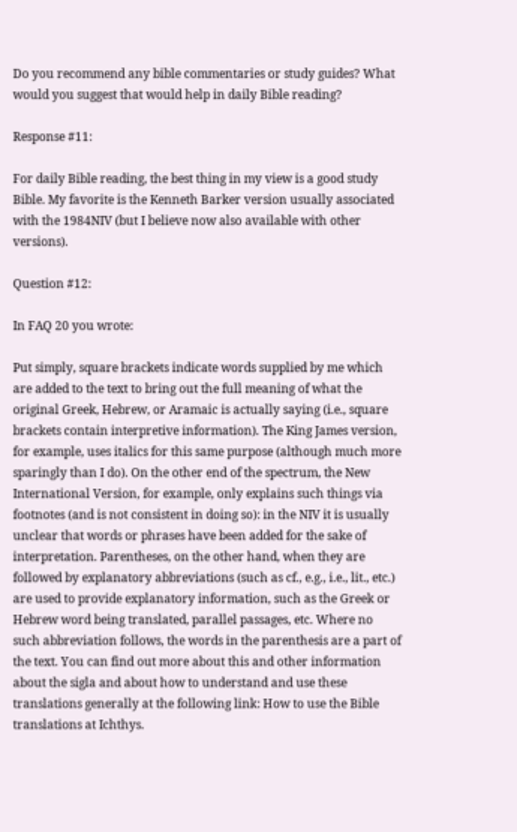Do you recommend any bible commentaries or study guides? What would you suggest that would help in daily Bible reading?

Response #11:

For daily Bible reading, the best thing in my view is a good study Bible. My favorite is the Kenneth Barker version usually associated with the 1984NIV (but I believe now also available with other versions).

Question #12:

In FAQ 20 you wrote:

Put simply, square brackets indicate words supplied by me which are added to the text to bring out the full meaning of what the original Greek, Hebrew, or Aramaic is actually saying (i.e., square brackets contain interpretive information). The King James version, for example, uses italics for this same purpose (although much more sparingly than I do). On the other end of the spectrum, the New International Version, for example, only explains such things via footnotes (and is not consistent in doing so): in the NIV it is usually unclear that words or phrases have been added for the sake of interpretation. Parentheses, on the other hand, when they are followed by explanatory abbreviations (such as cf., e.g., i.e., lit., etc.) are used to provide explanatory information, such as the Greek or Hebrew word being translated, parallel passages, etc. Where no such abbreviation follows, the words in the parenthesis are a part of the text. You can find out more about this and other information about the sigla and about how to understand and use these translations generally at the following link: How to use the Bible translations at Ichthys.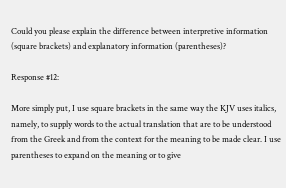Could you please explain the difference between interpretive information (square brackets) and explanatory information (parentheses)?

Response #12:

More simply put, I use square brackets in the same way the KJV uses italics, namely, to supply words to the actual translation that are to be understood from the Greek and from the context for the meaning to be made clear. I use parentheses to expand on the meaning or to give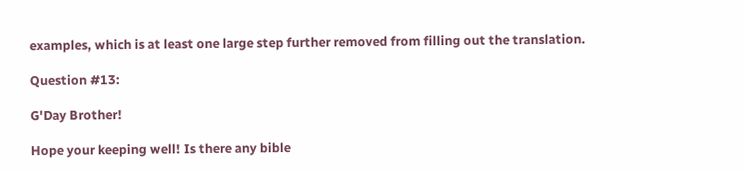examples, which is at least one large step further removed from filling out the translation.

Question #13:

G'Day Brother!

Hope your keeping well! Is there any bible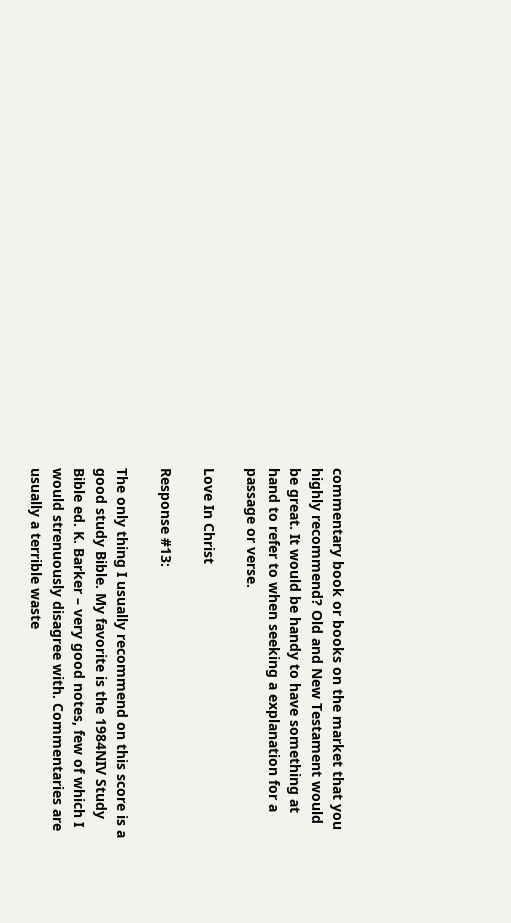commentary book or books on the market that you highly recommend? Old and New Testament would be great. It would be handy to have something at hand to refer to when seeking a explanation for a passage or verse.

Love In Christ

Response #13:

The only thing I usually recommend on this score is a good study Bible. My favorite is the 1984NIV Study Bible ed. K. Barker – very good notes, few of which I would strenuously disagree with. Commentaries are usually a terrible waste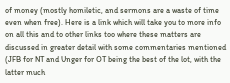of money (mostly homiletic, and sermons are a waste of time even when free). Here is a link which will take you to more info on all this and to other links too where these matters are discussed in greater detail with some commentaries mentioned (JFB for NT and Unger for OT being the best of the lot, with the latter much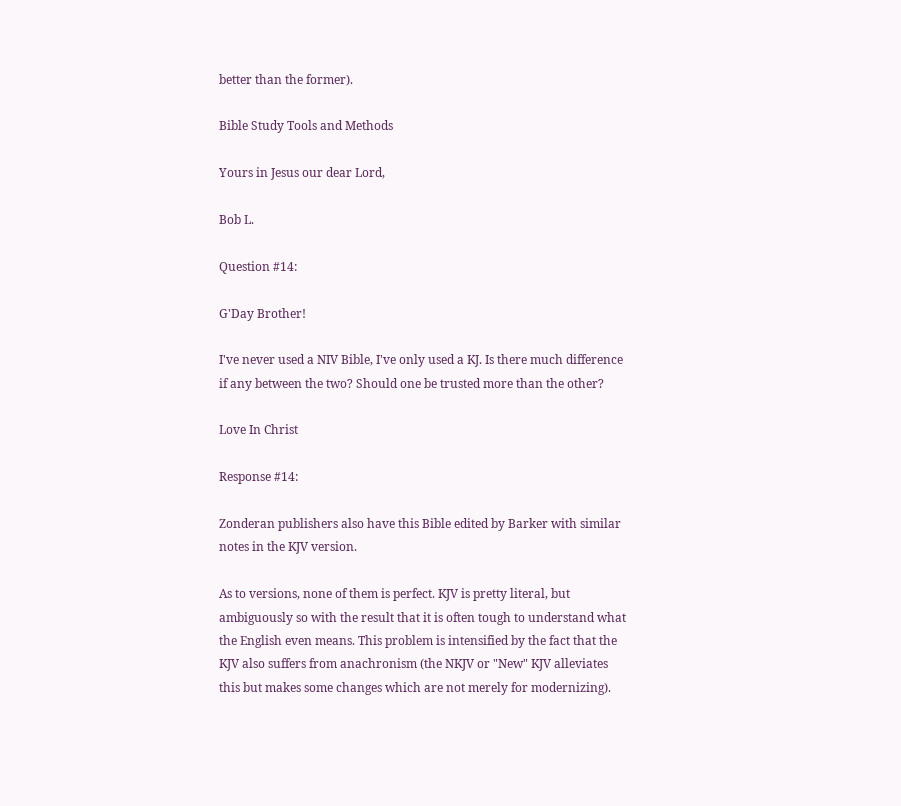better than the former).

Bible Study Tools and Methods

Yours in Jesus our dear Lord,

Bob L.

Question #14:

G'Day Brother!

I've never used a NIV Bible, I've only used a KJ. Is there much difference if any between the two? Should one be trusted more than the other?

Love In Christ

Response #14:

Zonderan publishers also have this Bible edited by Barker with similar notes in the KJV version.

As to versions, none of them is perfect. KJV is pretty literal, but ambiguously so with the result that it is often tough to understand what the English even means. This problem is intensified by the fact that the KJV also suffers from anachronism (the NKJV or "New" KJV alleviates this but makes some changes which are not merely for modernizing).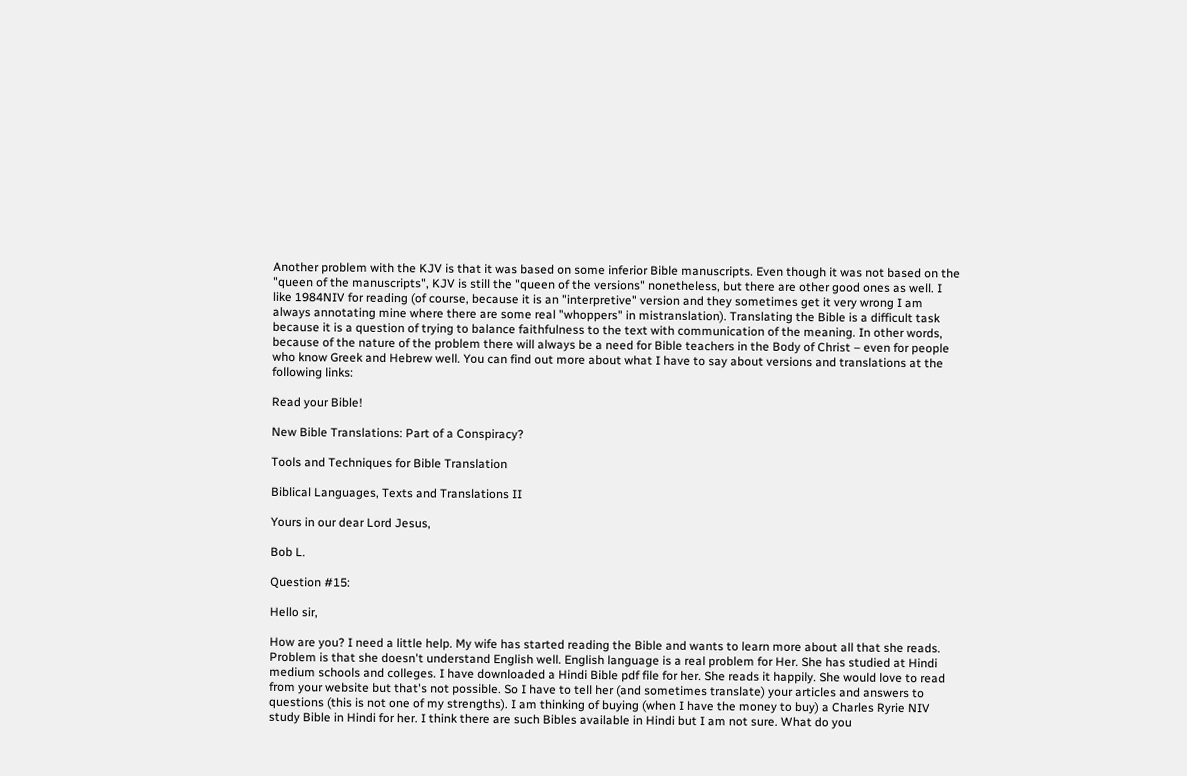Another problem with the KJV is that it was based on some inferior Bible manuscripts. Even though it was not based on the "queen of the manuscripts", KJV is still the "queen of the versions" nonetheless, but there are other good ones as well. I like 1984NIV for reading (of course, because it is an "interpretive" version and they sometimes get it very wrong I am always annotating mine where there are some real "whoppers" in mistranslation). Translating the Bible is a difficult task because it is a question of trying to balance faithfulness to the text with communication of the meaning. In other words, because of the nature of the problem there will always be a need for Bible teachers in the Body of Christ – even for people who know Greek and Hebrew well. You can find out more about what I have to say about versions and translations at the following links:

Read your Bible!

New Bible Translations: Part of a Conspiracy?

Tools and Techniques for Bible Translation

Biblical Languages, Texts and Translations II

Yours in our dear Lord Jesus,

Bob L.

Question #15:

Hello sir,

How are you? I need a little help. My wife has started reading the Bible and wants to learn more about all that she reads. Problem is that she doesn't understand English well. English language is a real problem for Her. She has studied at Hindi medium schools and colleges. I have downloaded a Hindi Bible pdf file for her. She reads it happily. She would love to read from your website but that's not possible. So I have to tell her (and sometimes translate) your articles and answers to questions (this is not one of my strengths). I am thinking of buying (when I have the money to buy) a Charles Ryrie NIV study Bible in Hindi for her. I think there are such Bibles available in Hindi but I am not sure. What do you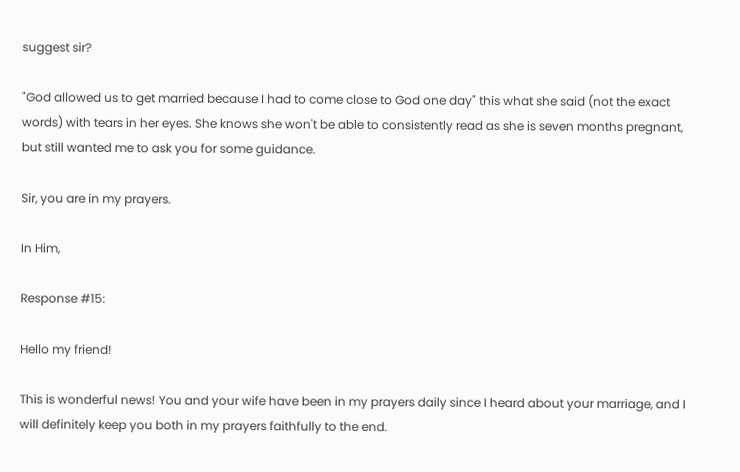suggest sir?

"God allowed us to get married because I had to come close to God one day" this what she said (not the exact words) with tears in her eyes. She knows she won't be able to consistently read as she is seven months pregnant, but still wanted me to ask you for some guidance.

Sir, you are in my prayers.

In Him,

Response #15:

Hello my friend!

This is wonderful news! You and your wife have been in my prayers daily since I heard about your marriage, and I will definitely keep you both in my prayers faithfully to the end.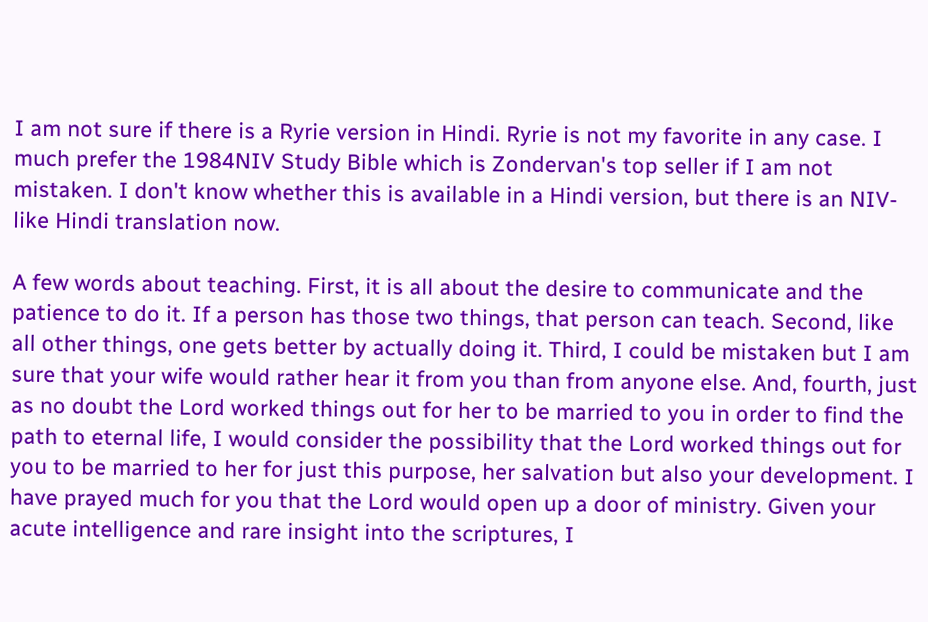I am not sure if there is a Ryrie version in Hindi. Ryrie is not my favorite in any case. I much prefer the 1984NIV Study Bible which is Zondervan's top seller if I am not mistaken. I don't know whether this is available in a Hindi version, but there is an NIV-like Hindi translation now.

A few words about teaching. First, it is all about the desire to communicate and the patience to do it. If a person has those two things, that person can teach. Second, like all other things, one gets better by actually doing it. Third, I could be mistaken but I am sure that your wife would rather hear it from you than from anyone else. And, fourth, just as no doubt the Lord worked things out for her to be married to you in order to find the path to eternal life, I would consider the possibility that the Lord worked things out for you to be married to her for just this purpose, her salvation but also your development. I have prayed much for you that the Lord would open up a door of ministry. Given your acute intelligence and rare insight into the scriptures, I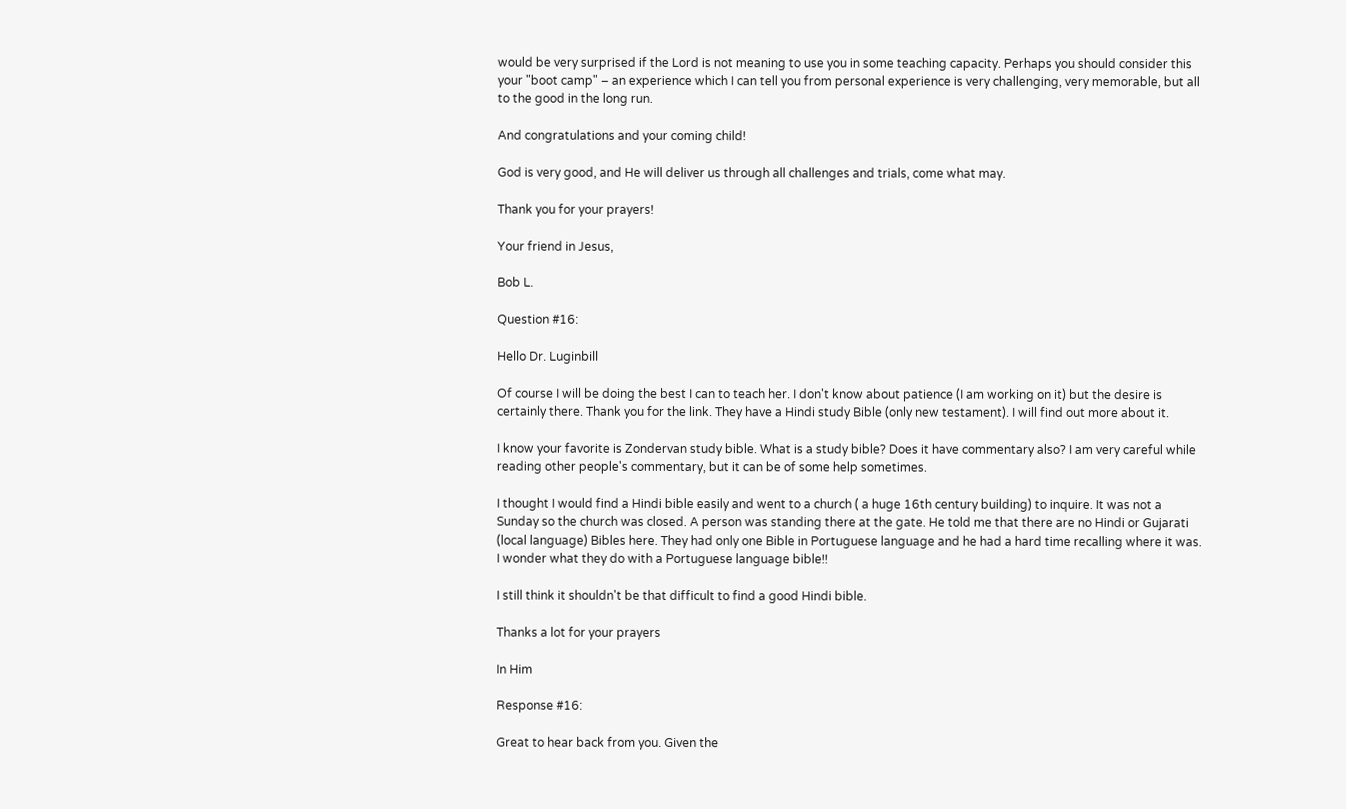would be very surprised if the Lord is not meaning to use you in some teaching capacity. Perhaps you should consider this your "boot camp" – an experience which I can tell you from personal experience is very challenging, very memorable, but all to the good in the long run.

And congratulations and your coming child!

God is very good, and He will deliver us through all challenges and trials, come what may.

Thank you for your prayers!

Your friend in Jesus,

Bob L.

Question #16:

Hello Dr. Luginbill

Of course I will be doing the best I can to teach her. I don't know about patience (I am working on it) but the desire is certainly there. Thank you for the link. They have a Hindi study Bible (only new testament). I will find out more about it.

I know your favorite is Zondervan study bible. What is a study bible? Does it have commentary also? I am very careful while reading other people's commentary, but it can be of some help sometimes.

I thought I would find a Hindi bible easily and went to a church ( a huge 16th century building) to inquire. It was not a Sunday so the church was closed. A person was standing there at the gate. He told me that there are no Hindi or Gujarati (local language) Bibles here. They had only one Bible in Portuguese language and he had a hard time recalling where it was. I wonder what they do with a Portuguese language bible!!

I still think it shouldn't be that difficult to find a good Hindi bible.

Thanks a lot for your prayers

In Him

Response #16:

Great to hear back from you. Given the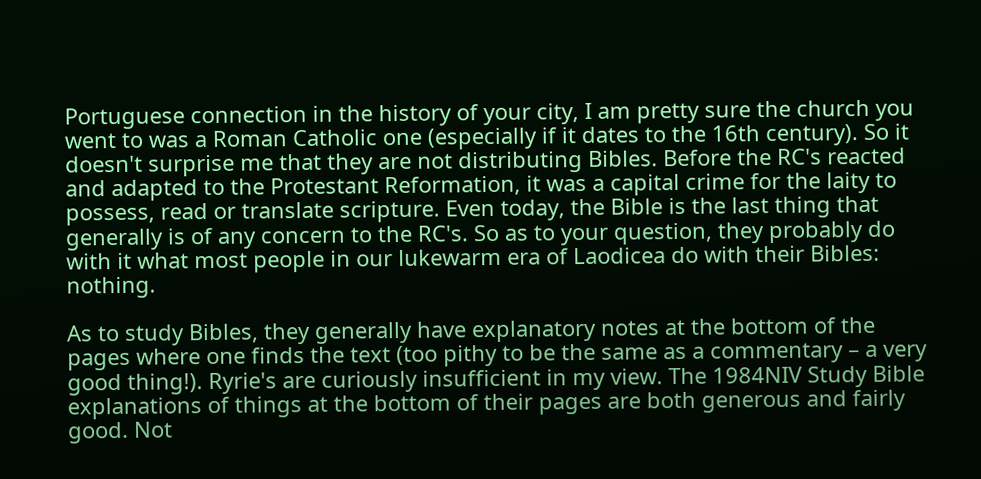Portuguese connection in the history of your city, I am pretty sure the church you went to was a Roman Catholic one (especially if it dates to the 16th century). So it doesn't surprise me that they are not distributing Bibles. Before the RC's reacted and adapted to the Protestant Reformation, it was a capital crime for the laity to possess, read or translate scripture. Even today, the Bible is the last thing that generally is of any concern to the RC's. So as to your question, they probably do with it what most people in our lukewarm era of Laodicea do with their Bibles: nothing.

As to study Bibles, they generally have explanatory notes at the bottom of the pages where one finds the text (too pithy to be the same as a commentary – a very good thing!). Ryrie's are curiously insufficient in my view. The 1984NIV Study Bible explanations of things at the bottom of their pages are both generous and fairly good. Not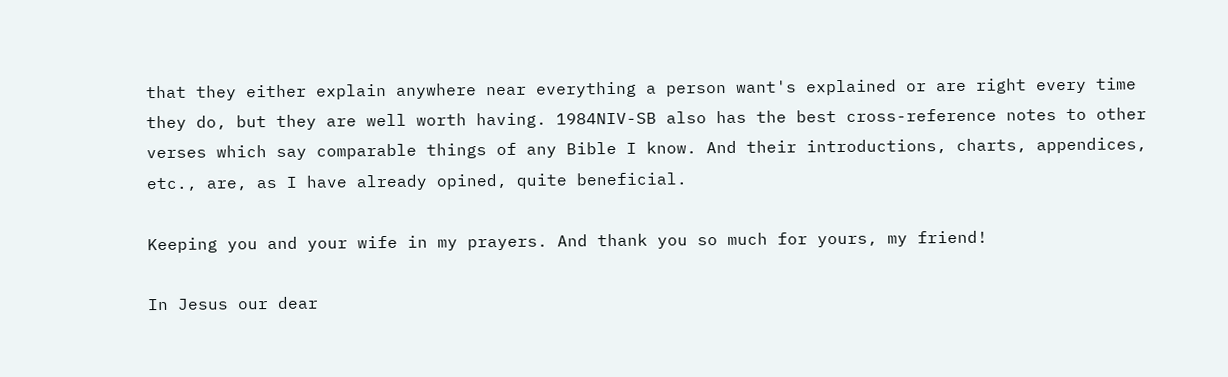that they either explain anywhere near everything a person want's explained or are right every time they do, but they are well worth having. 1984NIV-SB also has the best cross-reference notes to other verses which say comparable things of any Bible I know. And their introductions, charts, appendices, etc., are, as I have already opined, quite beneficial.

Keeping you and your wife in my prayers. And thank you so much for yours, my friend!

In Jesus our dear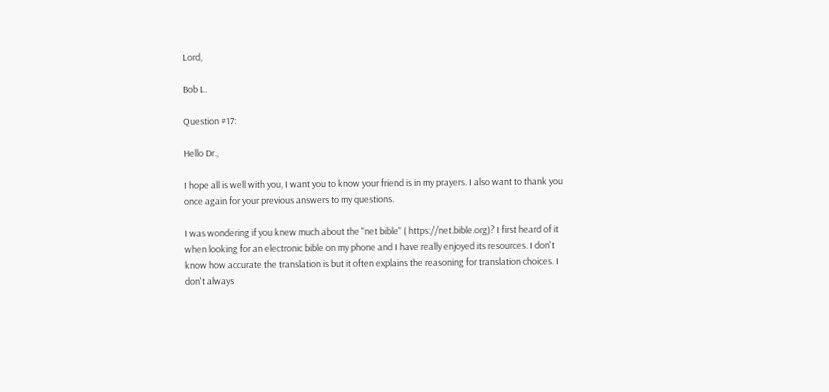Lord,

Bob L.

Question #17:

Hello Dr.,

I hope all is well with you, I want you to know your friend is in my prayers. I also want to thank you once again for your previous answers to my questions.

I was wondering if you knew much about the "net bible" ( https://net.bible.org)? I first heard of it when looking for an electronic bible on my phone and I have really enjoyed its resources. I don't know how accurate the translation is but it often explains the reasoning for translation choices. I don't always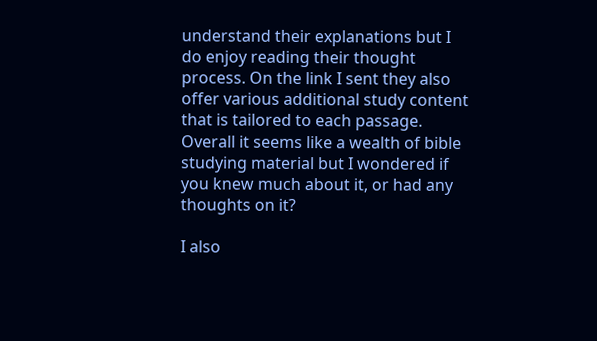understand their explanations but I do enjoy reading their thought process. On the link I sent they also offer various additional study content that is tailored to each passage. Overall it seems like a wealth of bible studying material but I wondered if you knew much about it, or had any thoughts on it?

I also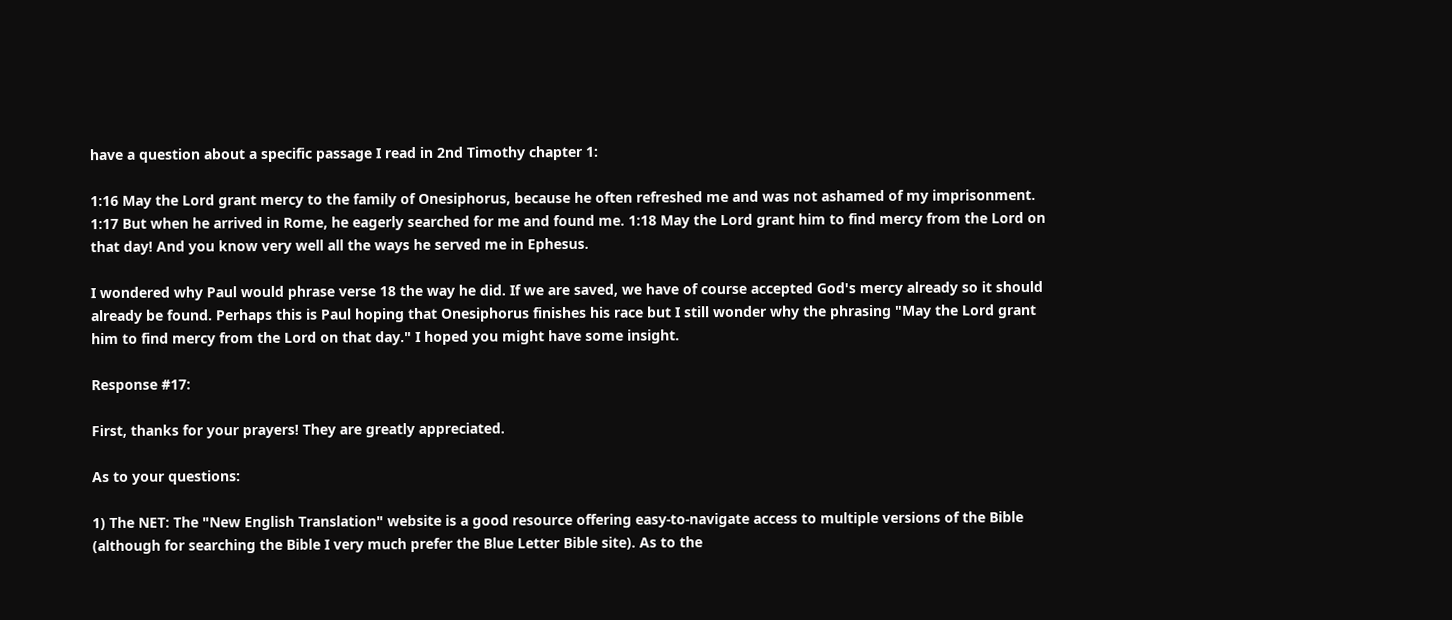have a question about a specific passage I read in 2nd Timothy chapter 1:

1:16 May the Lord grant mercy to the family of Onesiphorus, because he often refreshed me and was not ashamed of my imprisonment. 1:17 But when he arrived in Rome, he eagerly searched for me and found me. 1:18 May the Lord grant him to find mercy from the Lord on that day! And you know very well all the ways he served me in Ephesus.

I wondered why Paul would phrase verse 18 the way he did. If we are saved, we have of course accepted God's mercy already so it should already be found. Perhaps this is Paul hoping that Onesiphorus finishes his race but I still wonder why the phrasing "May the Lord grant him to find mercy from the Lord on that day." I hoped you might have some insight.

Response #17:

First, thanks for your prayers! They are greatly appreciated.

As to your questions:

1) The NET: The "New English Translation" website is a good resource offering easy-to-navigate access to multiple versions of the Bible (although for searching the Bible I very much prefer the Blue Letter Bible site). As to the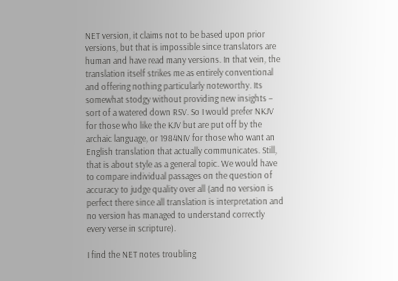NET version, it claims not to be based upon prior versions, but that is impossible since translators are human and have read many versions. In that vein, the translation itself strikes me as entirely conventional and offering nothing particularly noteworthy. Its somewhat stodgy without providing new insights – sort of a watered down RSV. So I would prefer NKJV for those who like the KJV but are put off by the archaic language, or 1984NIV for those who want an English translation that actually communicates. Still, that is about style as a general topic. We would have to compare individual passages on the question of accuracy to judge quality over all (and no version is perfect there since all translation is interpretation and no version has managed to understand correctly every verse in scripture).

I find the NET notes troubling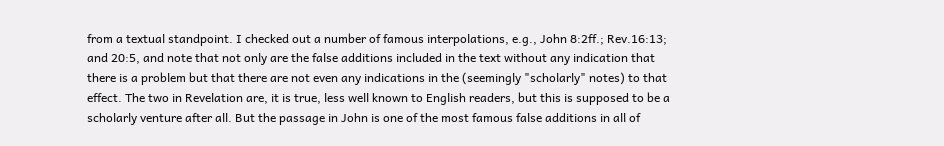from a textual standpoint. I checked out a number of famous interpolations, e.g., John 8:2ff.; Rev.16:13; and 20:5, and note that not only are the false additions included in the text without any indication that there is a problem but that there are not even any indications in the (seemingly "scholarly" notes) to that effect. The two in Revelation are, it is true, less well known to English readers, but this is supposed to be a scholarly venture after all. But the passage in John is one of the most famous false additions in all of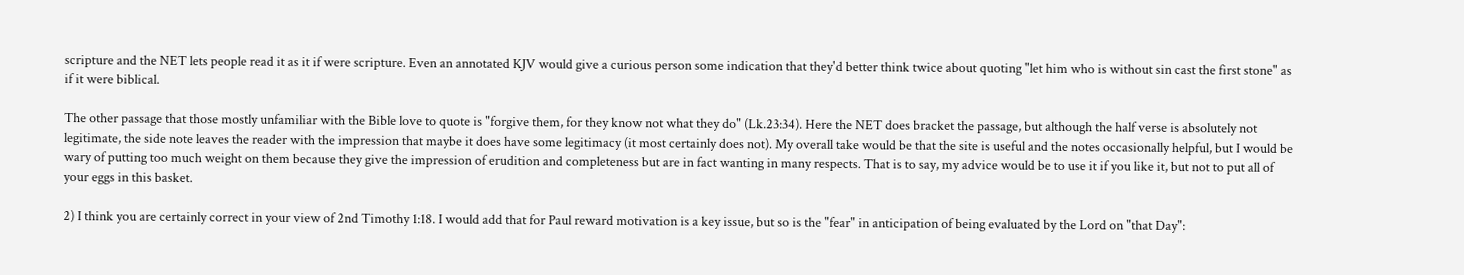scripture and the NET lets people read it as it if were scripture. Even an annotated KJV would give a curious person some indication that they'd better think twice about quoting "let him who is without sin cast the first stone" as if it were biblical.

The other passage that those mostly unfamiliar with the Bible love to quote is "forgive them, for they know not what they do" (Lk.23:34). Here the NET does bracket the passage, but although the half verse is absolutely not legitimate, the side note leaves the reader with the impression that maybe it does have some legitimacy (it most certainly does not). My overall take would be that the site is useful and the notes occasionally helpful, but I would be wary of putting too much weight on them because they give the impression of erudition and completeness but are in fact wanting in many respects. That is to say, my advice would be to use it if you like it, but not to put all of your eggs in this basket.

2) I think you are certainly correct in your view of 2nd Timothy 1:18. I would add that for Paul reward motivation is a key issue, but so is the "fear" in anticipation of being evaluated by the Lord on "that Day":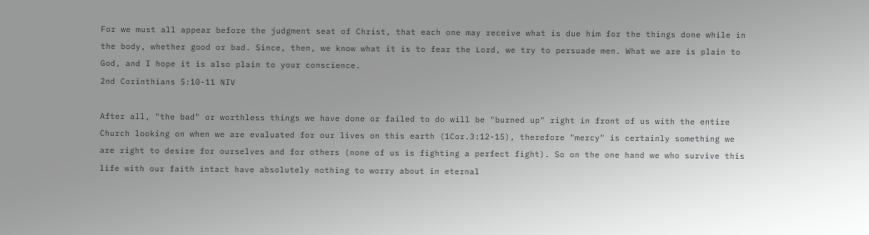For we must all appear before the judgment seat of Christ, that each one may receive what is due him for the things done while in the body, whether good or bad. Since, then, we know what it is to fear the Lord, we try to persuade men. What we are is plain to God, and I hope it is also plain to your conscience.
2nd Corinthians 5:10-11 NIV

After all, "the bad" or worthless things we have done or failed to do will be "burned up" right in front of us with the entire Church looking on when we are evaluated for our lives on this earth (1Cor.3:12-15), therefore "mercy" is certainly something we are right to desire for ourselves and for others (none of us is fighting a perfect fight). So on the one hand we who survive this life with our faith intact have absolutely nothing to worry about in eternal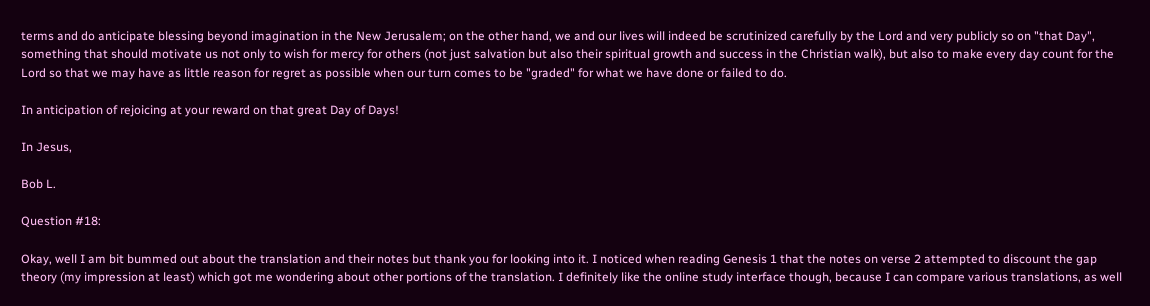terms and do anticipate blessing beyond imagination in the New Jerusalem; on the other hand, we and our lives will indeed be scrutinized carefully by the Lord and very publicly so on "that Day", something that should motivate us not only to wish for mercy for others (not just salvation but also their spiritual growth and success in the Christian walk), but also to make every day count for the Lord so that we may have as little reason for regret as possible when our turn comes to be "graded" for what we have done or failed to do.

In anticipation of rejoicing at your reward on that great Day of Days!

In Jesus,

Bob L.

Question #18:

Okay, well I am bit bummed out about the translation and their notes but thank you for looking into it. I noticed when reading Genesis 1 that the notes on verse 2 attempted to discount the gap theory (my impression at least) which got me wondering about other portions of the translation. I definitely like the online study interface though, because I can compare various translations, as well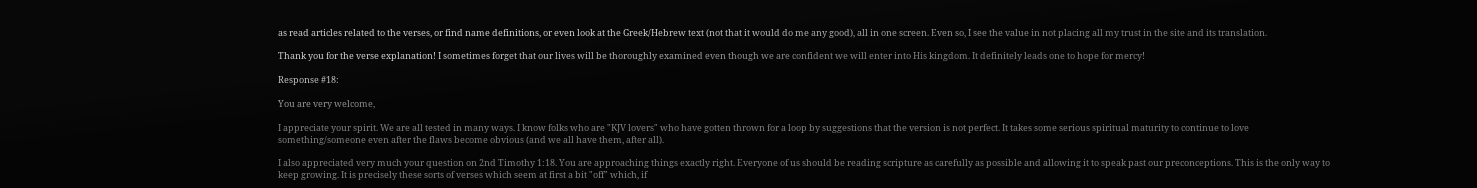as read articles related to the verses, or find name definitions, or even look at the Greek/Hebrew text (not that it would do me any good), all in one screen. Even so, I see the value in not placing all my trust in the site and its translation.

Thank you for the verse explanation! I sometimes forget that our lives will be thoroughly examined even though we are confident we will enter into His kingdom. It definitely leads one to hope for mercy!

Response #18:

You are very welcome,

I appreciate your spirit. We are all tested in many ways. I know folks who are "KJV lovers" who have gotten thrown for a loop by suggestions that the version is not perfect. It takes some serious spiritual maturity to continue to love something/someone even after the flaws become obvious (and we all have them, after all).

I also appreciated very much your question on 2nd Timothy 1:18. You are approaching things exactly right. Everyone of us should be reading scripture as carefully as possible and allowing it to speak past our preconceptions. This is the only way to keep growing. It is precisely these sorts of verses which seem at first a bit "off" which, if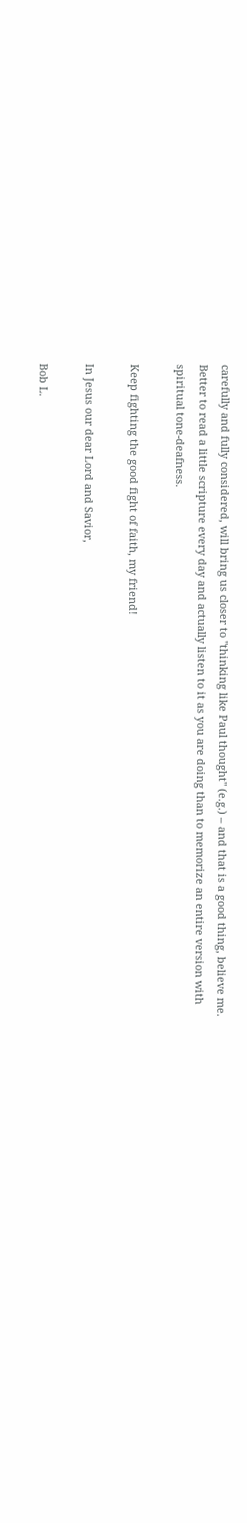carefully and fully considered, will bring us closer to "thinking like Paul thought" (e.g.) – and that is a good thing, believe me. Better to read a little scripture every day and actually listen to it as you are doing than to memorize an entire version with spiritual tone-deafness.

Keep fighting the good fight of faith, my friend!

In Jesus our dear Lord and Savior,

Bob L.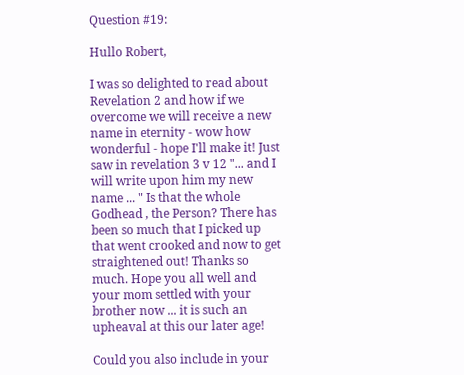Question #19:

Hullo Robert,

I was so delighted to read about Revelation 2 and how if we overcome we will receive a new name in eternity - wow how wonderful - hope I'll make it! Just saw in revelation 3 v 12 "... and I will write upon him my new name ... " Is that the whole Godhead , the Person? There has been so much that I picked up that went crooked and now to get straightened out! Thanks so much. Hope you all well and your mom settled with your brother now ... it is such an upheaval at this our later age!

Could you also include in your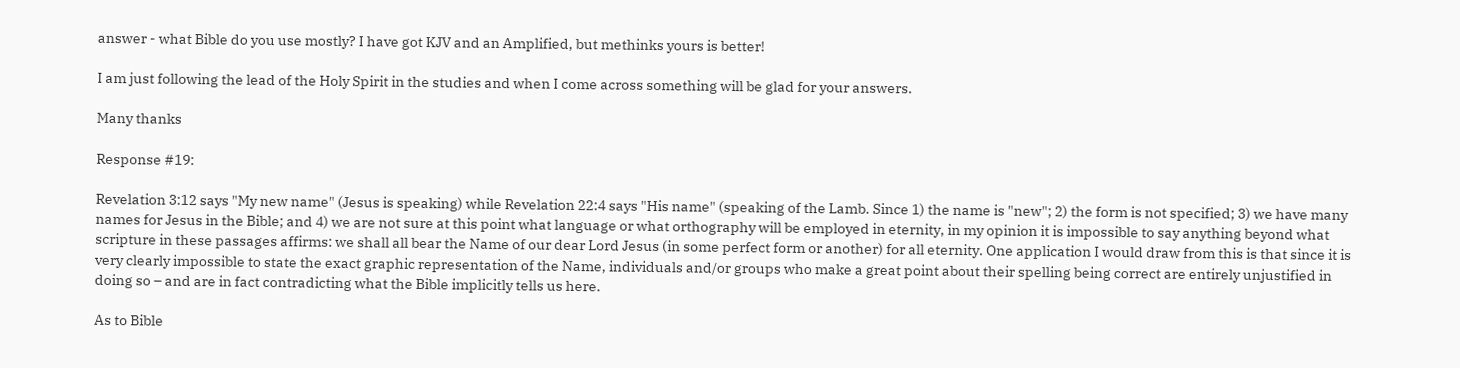answer - what Bible do you use mostly? I have got KJV and an Amplified, but methinks yours is better!

I am just following the lead of the Holy Spirit in the studies and when I come across something will be glad for your answers.

Many thanks

Response #19:

Revelation 3:12 says "My new name" (Jesus is speaking) while Revelation 22:4 says "His name" (speaking of the Lamb. Since 1) the name is "new"; 2) the form is not specified; 3) we have many names for Jesus in the Bible; and 4) we are not sure at this point what language or what orthography will be employed in eternity, in my opinion it is impossible to say anything beyond what scripture in these passages affirms: we shall all bear the Name of our dear Lord Jesus (in some perfect form or another) for all eternity. One application I would draw from this is that since it is very clearly impossible to state the exact graphic representation of the Name, individuals and/or groups who make a great point about their spelling being correct are entirely unjustified in doing so – and are in fact contradicting what the Bible implicitly tells us here.

As to Bible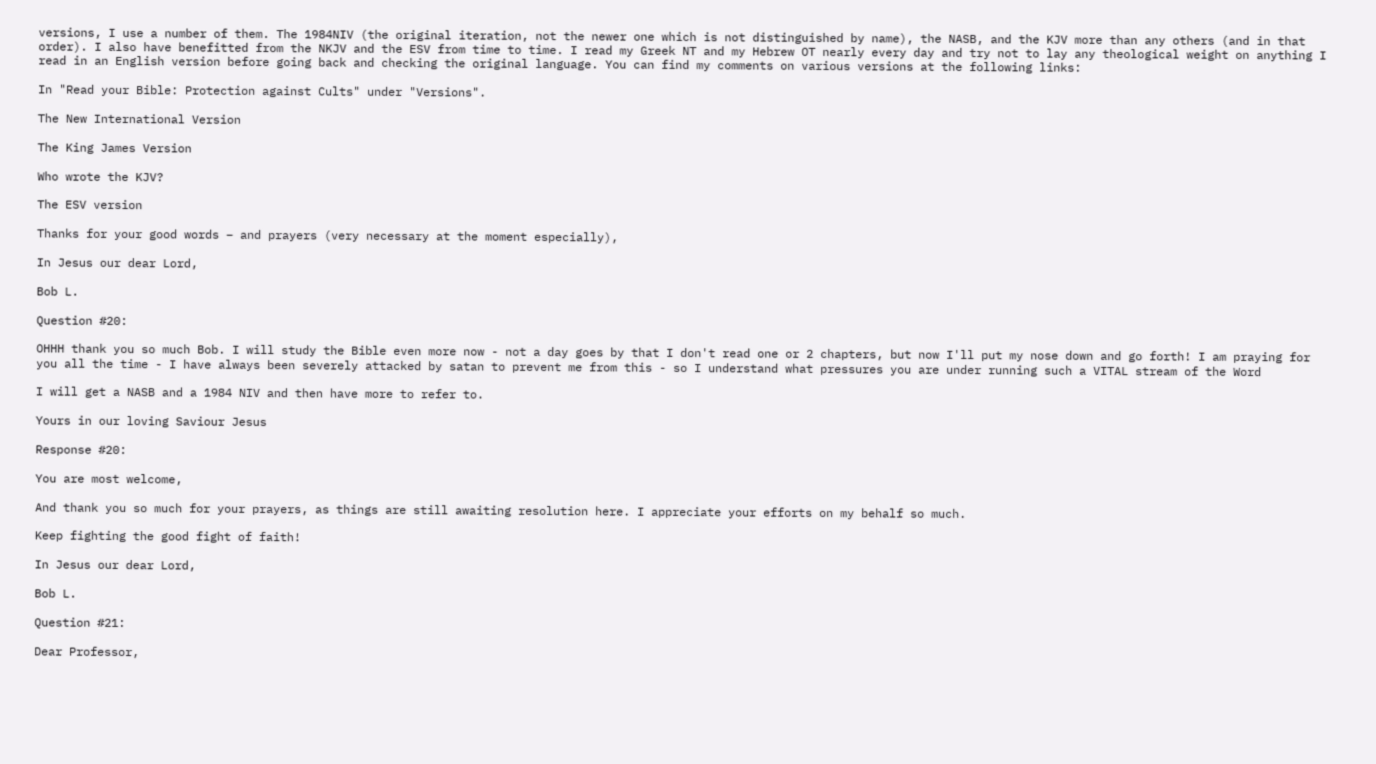versions, I use a number of them. The 1984NIV (the original iteration, not the newer one which is not distinguished by name), the NASB, and the KJV more than any others (and in that order). I also have benefitted from the NKJV and the ESV from time to time. I read my Greek NT and my Hebrew OT nearly every day and try not to lay any theological weight on anything I read in an English version before going back and checking the original language. You can find my comments on various versions at the following links:

In "Read your Bible: Protection against Cults" under "Versions".

The New International Version

The King James Version

Who wrote the KJV?

The ESV version

Thanks for your good words – and prayers (very necessary at the moment especially),

In Jesus our dear Lord,

Bob L.

Question #20:

OHHH thank you so much Bob. I will study the Bible even more now - not a day goes by that I don't read one or 2 chapters, but now I'll put my nose down and go forth! I am praying for you all the time - I have always been severely attacked by satan to prevent me from this - so I understand what pressures you are under running such a VITAL stream of the Word

I will get a NASB and a 1984 NIV and then have more to refer to.

Yours in our loving Saviour Jesus

Response #20:

You are most welcome,

And thank you so much for your prayers, as things are still awaiting resolution here. I appreciate your efforts on my behalf so much.

Keep fighting the good fight of faith!

In Jesus our dear Lord,

Bob L.

Question #21:

Dear Professor,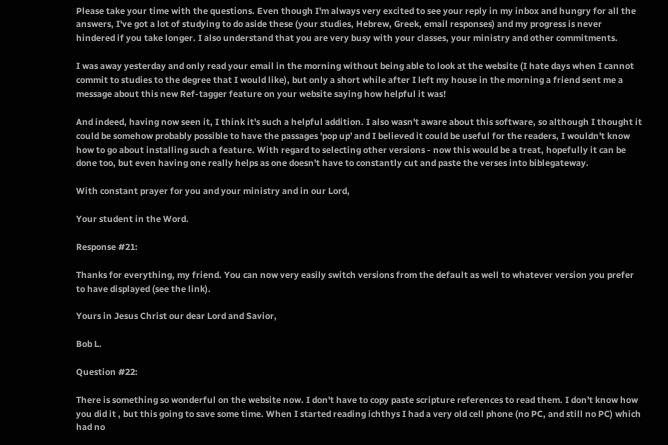Please take your time with the questions. Even though I'm always very excited to see your reply in my inbox and hungry for all the answers, I've got a lot of studying to do aside these (your studies, Hebrew, Greek, email responses) and my progress is never hindered if you take longer. I also understand that you are very busy with your classes, your ministry and other commitments.

I was away yesterday and only read your email in the morning without being able to look at the website (I hate days when I cannot commit to studies to the degree that I would like), but only a short while after I left my house in the morning a friend sent me a message about this new Ref-tagger feature on your website saying how helpful it was!

And indeed, having now seen it, I think it's such a helpful addition. I also wasn't aware about this software, so although I thought it could be somehow probably possible to have the passages 'pop up' and I believed it could be useful for the readers, I wouldn't know how to go about installing such a feature. With regard to selecting other versions - now this would be a treat, hopefully it can be done too, but even having one really helps as one doesn't have to constantly cut and paste the verses into biblegateway.

With constant prayer for you and your ministry and in our Lord,

Your student in the Word.

Response #21:

Thanks for everything, my friend. You can now very easily switch versions from the default as well to whatever version you prefer to have displayed (see the link).

Yours in Jesus Christ our dear Lord and Savior,

Bob L.

Question #22:

There is something so wonderful on the website now. I don't have to copy paste scripture references to read them. I don't know how you did it , but this going to save some time. When I started reading ichthys I had a very old cell phone (no PC, and still no PC) which had no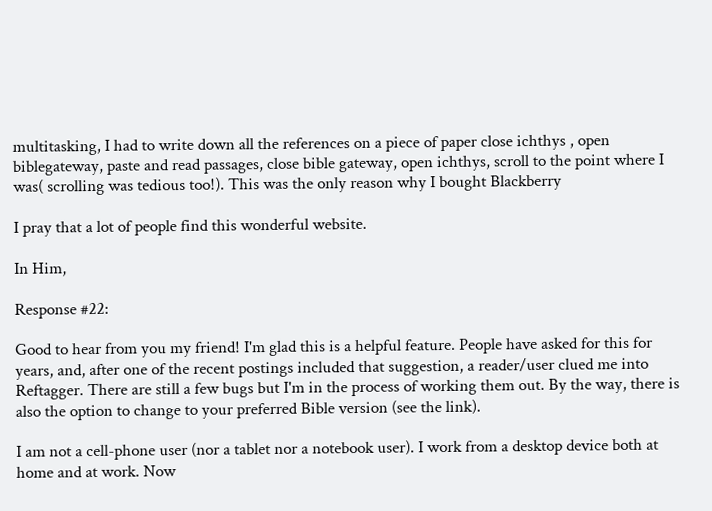multitasking, I had to write down all the references on a piece of paper close ichthys , open biblegateway, paste and read passages, close bible gateway, open ichthys, scroll to the point where I was( scrolling was tedious too!). This was the only reason why I bought Blackberry

I pray that a lot of people find this wonderful website.

In Him,

Response #22:

Good to hear from you my friend! I'm glad this is a helpful feature. People have asked for this for years, and, after one of the recent postings included that suggestion, a reader/user clued me into Reftagger. There are still a few bugs but I'm in the process of working them out. By the way, there is also the option to change to your preferred Bible version (see the link).

I am not a cell-phone user (nor a tablet nor a notebook user). I work from a desktop device both at home and at work. Now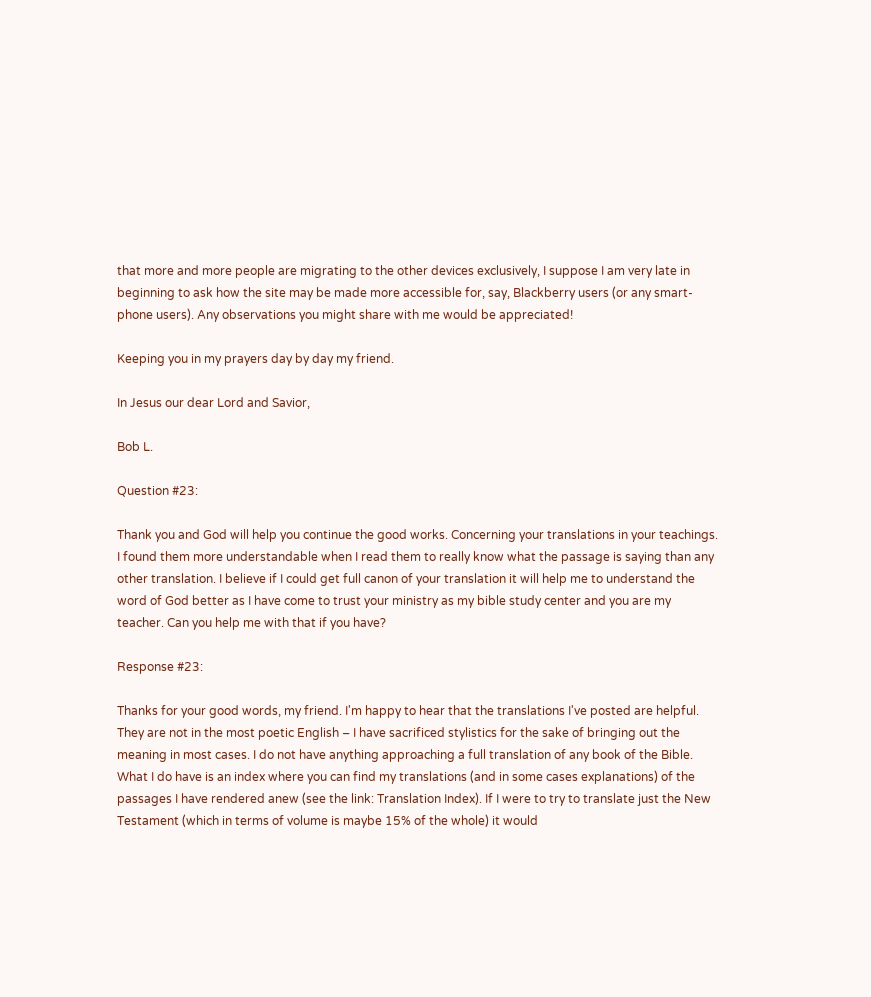that more and more people are migrating to the other devices exclusively, I suppose I am very late in beginning to ask how the site may be made more accessible for, say, Blackberry users (or any smart-phone users). Any observations you might share with me would be appreciated!

Keeping you in my prayers day by day my friend.

In Jesus our dear Lord and Savior,

Bob L.

Question #23:

Thank you and God will help you continue the good works. Concerning your translations in your teachings. I found them more understandable when I read them to really know what the passage is saying than any other translation. I believe if I could get full canon of your translation it will help me to understand the word of God better as I have come to trust your ministry as my bible study center and you are my teacher. Can you help me with that if you have?

Response #23:

Thanks for your good words, my friend. I'm happy to hear that the translations I've posted are helpful. They are not in the most poetic English – I have sacrificed stylistics for the sake of bringing out the meaning in most cases. I do not have anything approaching a full translation of any book of the Bible. What I do have is an index where you can find my translations (and in some cases explanations) of the passages I have rendered anew (see the link: Translation Index). If I were to try to translate just the New Testament (which in terms of volume is maybe 15% of the whole) it would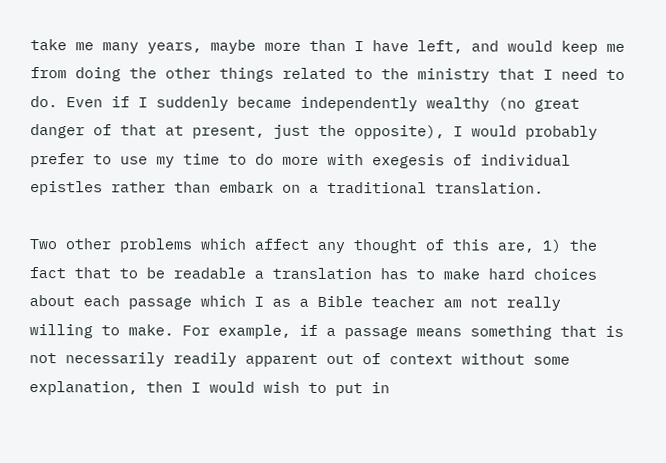take me many years, maybe more than I have left, and would keep me from doing the other things related to the ministry that I need to do. Even if I suddenly became independently wealthy (no great danger of that at present, just the opposite), I would probably prefer to use my time to do more with exegesis of individual epistles rather than embark on a traditional translation.

Two other problems which affect any thought of this are, 1) the fact that to be readable a translation has to make hard choices about each passage which I as a Bible teacher am not really willing to make. For example, if a passage means something that is not necessarily readily apparent out of context without some explanation, then I would wish to put in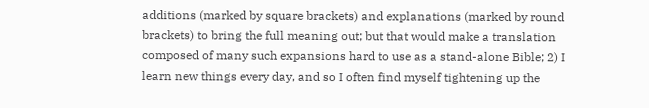additions (marked by square brackets) and explanations (marked by round brackets) to bring the full meaning out; but that would make a translation composed of many such expansions hard to use as a stand-alone Bible; 2) I learn new things every day, and so I often find myself tightening up the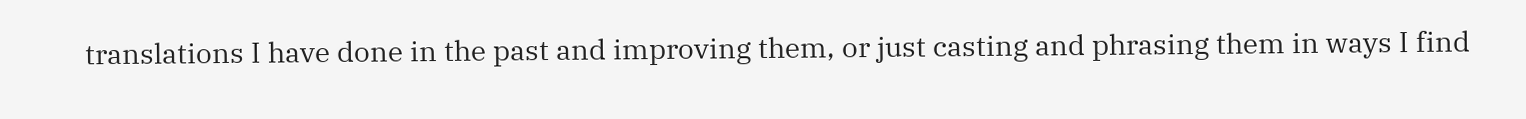translations I have done in the past and improving them, or just casting and phrasing them in ways I find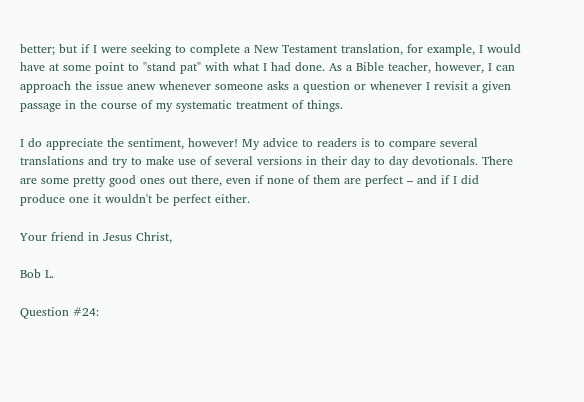better; but if I were seeking to complete a New Testament translation, for example, I would have at some point to "stand pat" with what I had done. As a Bible teacher, however, I can approach the issue anew whenever someone asks a question or whenever I revisit a given passage in the course of my systematic treatment of things.

I do appreciate the sentiment, however! My advice to readers is to compare several translations and try to make use of several versions in their day to day devotionals. There are some pretty good ones out there, even if none of them are perfect – and if I did produce one it wouldn't be perfect either.

Your friend in Jesus Christ,

Bob L.

Question #24: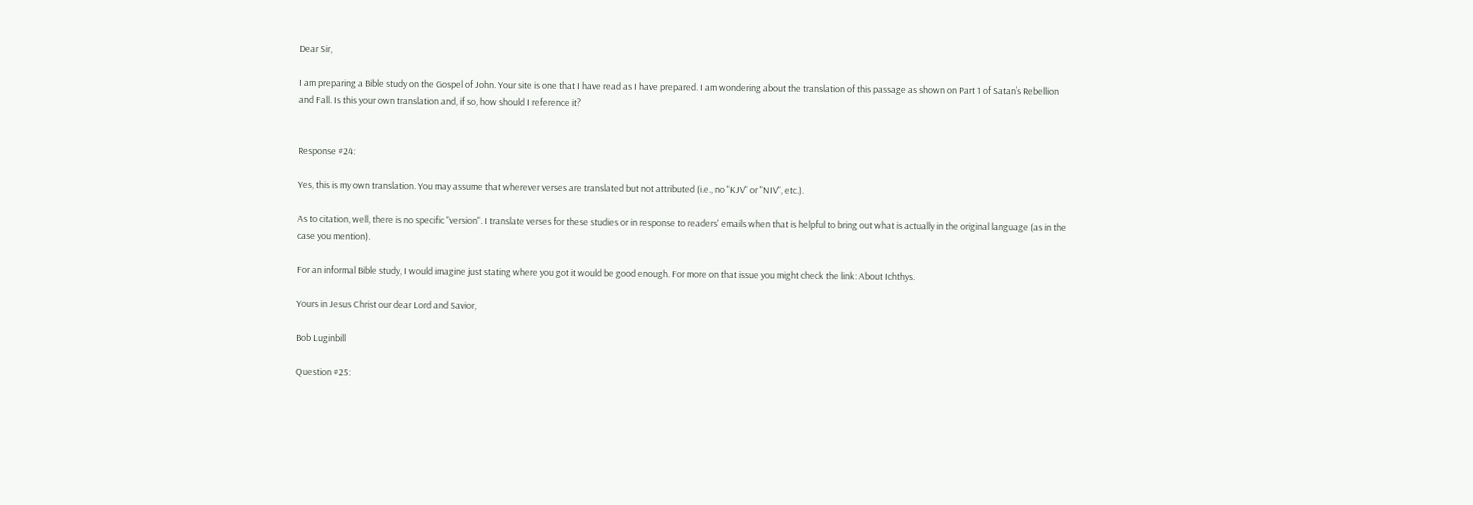Dear Sir,

I am preparing a Bible study on the Gospel of John. Your site is one that I have read as I have prepared. I am wondering about the translation of this passage as shown on Part 1 of Satan’s Rebellion and Fall. Is this your own translation and, if so, how should I reference it?


Response #24:

Yes, this is my own translation. You may assume that wherever verses are translated but not attributed (i.e., no "KJV" or "NIV", etc.).

As to citation, well, there is no specific "version". I translate verses for these studies or in response to readers' emails when that is helpful to bring out what is actually in the original language (as in the case you mention).

For an informal Bible study, I would imagine just stating where you got it would be good enough. For more on that issue you might check the link: About Ichthys.

Yours in Jesus Christ our dear Lord and Savior,

Bob Luginbill

Question #25: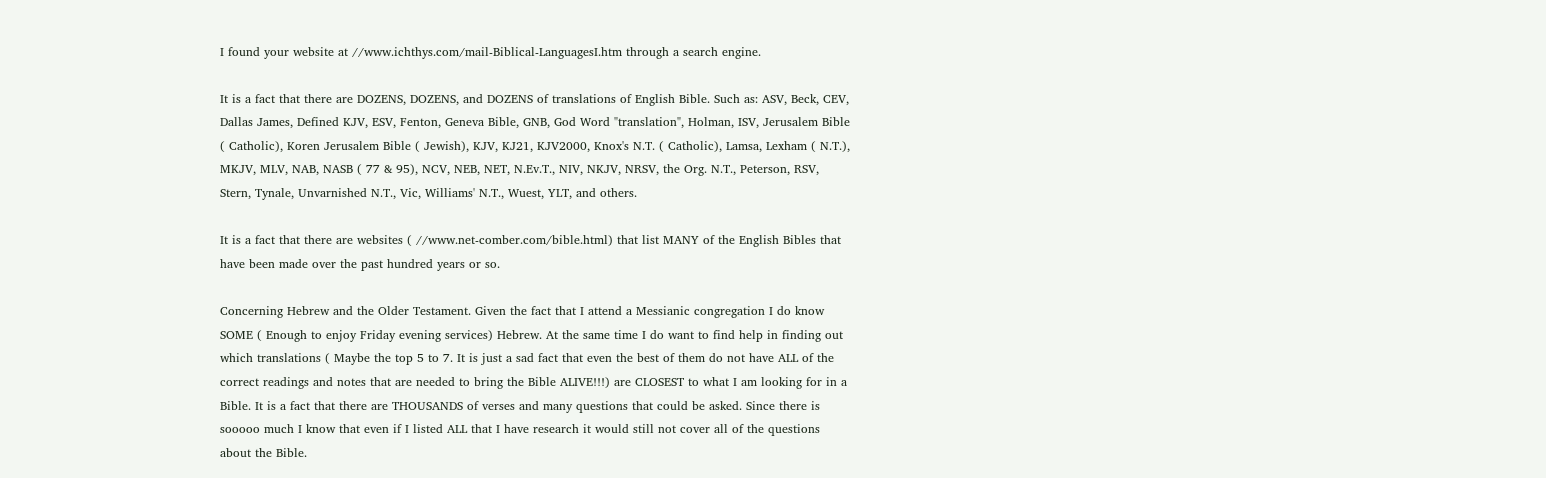I found your website at //www.ichthys.com/mail-Biblical-LanguagesI.htm through a search engine.

It is a fact that there are DOZENS, DOZENS, and DOZENS of translations of English Bible. Such as: ASV, Beck, CEV, Dallas James, Defined KJV, ESV, Fenton, Geneva Bible, GNB, God Word "translation", Holman, ISV, Jerusalem Bible ( Catholic), Koren Jerusalem Bible ( Jewish), KJV, KJ21, KJV2000, Knox's N.T. ( Catholic), Lamsa, Lexham ( N.T.), MKJV, MLV, NAB, NASB ( 77 & 95), NCV, NEB, NET, N.Ev.T., NIV, NKJV, NRSV, the Org. N.T., Peterson, RSV, Stern, Tynale, Unvarnished N.T., Vic, Williams' N.T., Wuest, YLT, and others.

It is a fact that there are websites ( //www.net-comber.com/bible.html) that list MANY of the English Bibles that have been made over the past hundred years or so.

Concerning Hebrew and the Older Testament. Given the fact that I attend a Messianic congregation I do know SOME ( Enough to enjoy Friday evening services) Hebrew. At the same time I do want to find help in finding out which translations ( Maybe the top 5 to 7. It is just a sad fact that even the best of them do not have ALL of the correct readings and notes that are needed to bring the Bible ALIVE!!!) are CLOSEST to what I am looking for in a Bible. It is a fact that there are THOUSANDS of verses and many questions that could be asked. Since there is sooooo much I know that even if I listed ALL that I have research it would still not cover all of the questions about the Bible.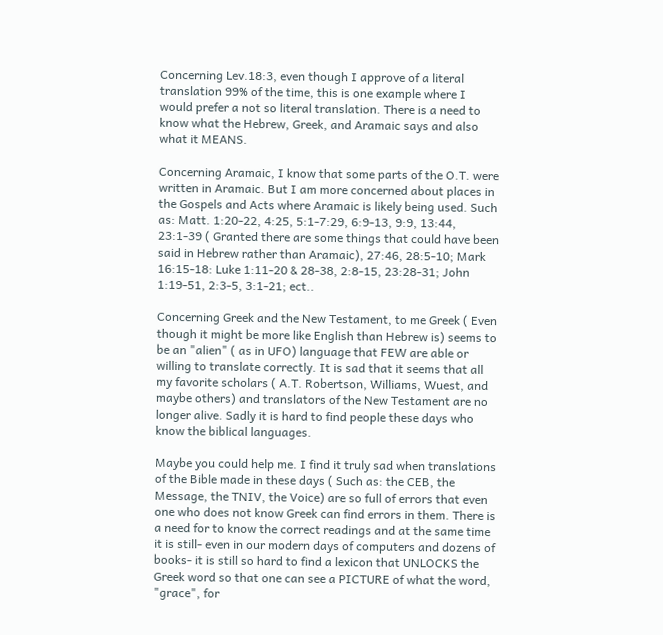Concerning Lev.18:3, even though I approve of a literal translation 99% of the time, this is one example where I would prefer a not so literal translation. There is a need to know what the Hebrew, Greek, and Aramaic says and also what it MEANS.

Concerning Aramaic, I know that some parts of the O.T. were written in Aramaic. But I am more concerned about places in the Gospels and Acts where Aramaic is likely being used. Such as: Matt. 1:20-22, 4:25, 5:1-7:29, 6:9-13, 9:9, 13:44, 23:1-39 ( Granted there are some things that could have been said in Hebrew rather than Aramaic), 27:46, 28:5-10; Mark 16:15-18: Luke 1:11-20 & 28-38, 2:8-15, 23:28-31; John 1:19-51, 2:3-5, 3:1-21; ect..

Concerning Greek and the New Testament, to me Greek ( Even though it might be more like English than Hebrew is) seems to be an "alien" ( as in UFO) language that FEW are able or willing to translate correctly. It is sad that it seems that all my favorite scholars ( A.T. Robertson, Williams, Wuest, and maybe others) and translators of the New Testament are no longer alive. Sadly it is hard to find people these days who know the biblical languages.

Maybe you could help me. I find it truly sad when translations of the Bible made in these days ( Such as: the CEB, the Message, the TNIV, the Voice) are so full of errors that even one who does not know Greek can find errors in them. There is a need for to know the correct readings and at the same time it is still- even in our modern days of computers and dozens of books- it is still so hard to find a lexicon that UNLOCKS the Greek word so that one can see a PICTURE of what the word, "grace", for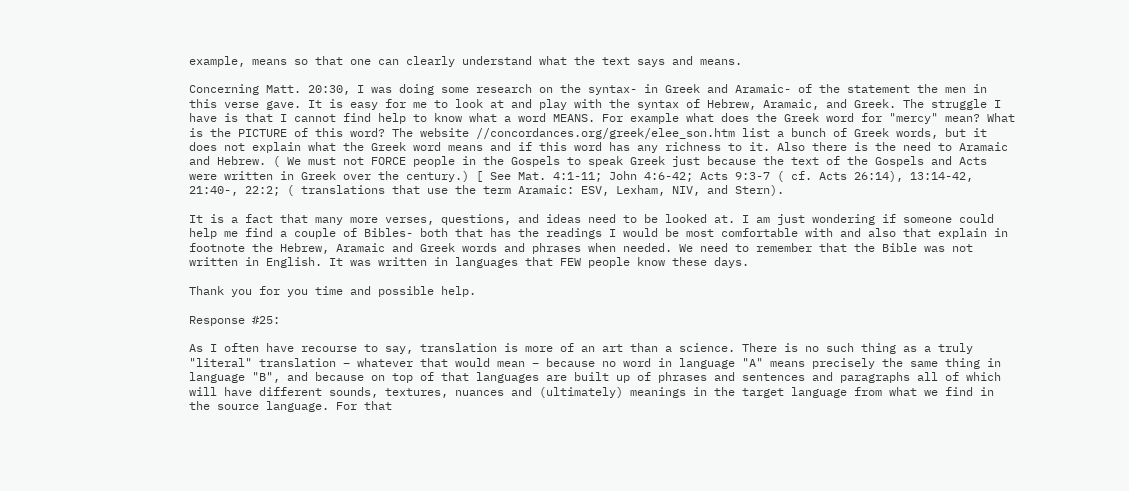example, means so that one can clearly understand what the text says and means.

Concerning Matt. 20:30, I was doing some research on the syntax- in Greek and Aramaic- of the statement the men in this verse gave. It is easy for me to look at and play with the syntax of Hebrew, Aramaic, and Greek. The struggle I have is that I cannot find help to know what a word MEANS. For example what does the Greek word for "mercy" mean? What is the PICTURE of this word? The website //concordances.org/greek/elee_son.htm list a bunch of Greek words, but it does not explain what the Greek word means and if this word has any richness to it. Also there is the need to Aramaic and Hebrew. ( We must not FORCE people in the Gospels to speak Greek just because the text of the Gospels and Acts were written in Greek over the century.) [ See Mat. 4:1-11; John 4:6-42; Acts 9:3-7 ( cf. Acts 26:14), 13:14-42, 21:40-, 22:2; ( translations that use the term Aramaic: ESV, Lexham, NIV, and Stern).

It is a fact that many more verses, questions, and ideas need to be looked at. I am just wondering if someone could help me find a couple of Bibles- both that has the readings I would be most comfortable with and also that explain in footnote the Hebrew, Aramaic and Greek words and phrases when needed. We need to remember that the Bible was not written in English. It was written in languages that FEW people know these days.

Thank you for you time and possible help.

Response #25:

As I often have recourse to say, translation is more of an art than a science. There is no such thing as a truly "literal" translation – whatever that would mean – because no word in language "A" means precisely the same thing in language "B", and because on top of that languages are built up of phrases and sentences and paragraphs all of which will have different sounds, textures, nuances and (ultimately) meanings in the target language from what we find in the source language. For that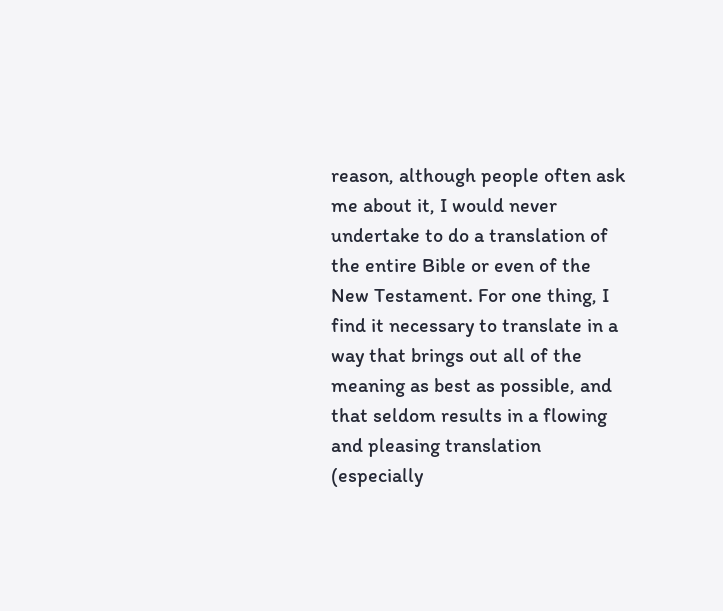reason, although people often ask me about it, I would never undertake to do a translation of the entire Bible or even of the New Testament. For one thing, I find it necessary to translate in a way that brings out all of the meaning as best as possible, and that seldom results in a flowing and pleasing translation (especially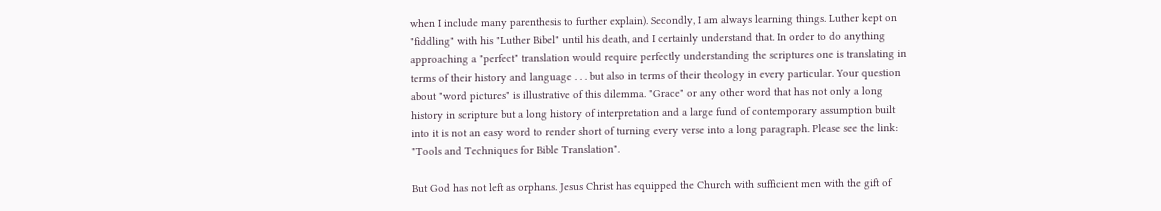when I include many parenthesis to further explain). Secondly, I am always learning things. Luther kept on "fiddling" with his "Luther Bibel" until his death, and I certainly understand that. In order to do anything approaching a "perfect" translation would require perfectly understanding the scriptures one is translating in terms of their history and language . . . but also in terms of their theology in every particular. Your question about "word pictures" is illustrative of this dilemma. "Grace" or any other word that has not only a long history in scripture but a long history of interpretation and a large fund of contemporary assumption built into it is not an easy word to render short of turning every verse into a long paragraph. Please see the link: "Tools and Techniques for Bible Translation".

But God has not left as orphans. Jesus Christ has equipped the Church with sufficient men with the gift of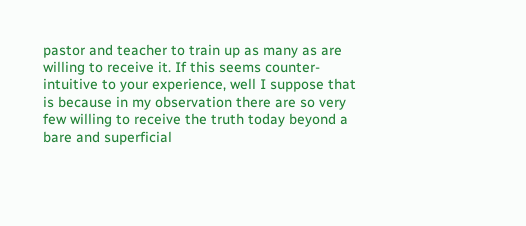pastor and teacher to train up as many as are willing to receive it. If this seems counter-intuitive to your experience, well I suppose that is because in my observation there are so very few willing to receive the truth today beyond a bare and superficial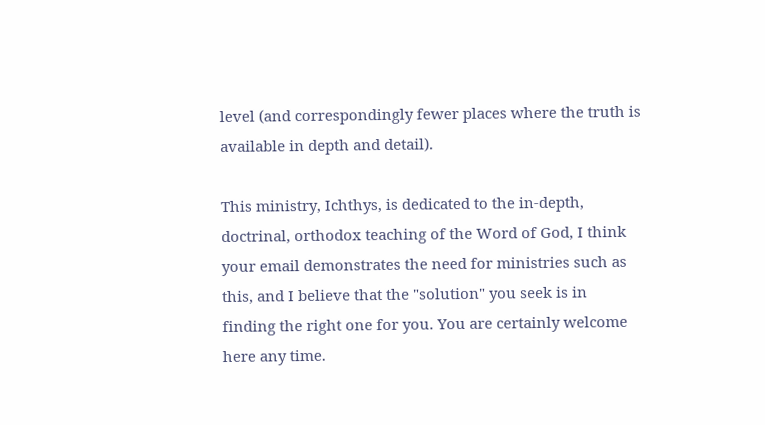level (and correspondingly fewer places where the truth is available in depth and detail).

This ministry, Ichthys, is dedicated to the in-depth, doctrinal, orthodox teaching of the Word of God, I think your email demonstrates the need for ministries such as this, and I believe that the "solution" you seek is in finding the right one for you. You are certainly welcome here any time.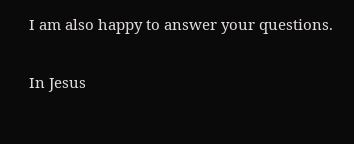I am also happy to answer your questions.

In Jesus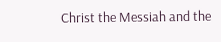Christ the Messiah and the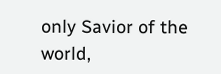only Savior of the world,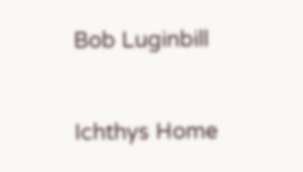Bob Luginbill


Ichthys Home